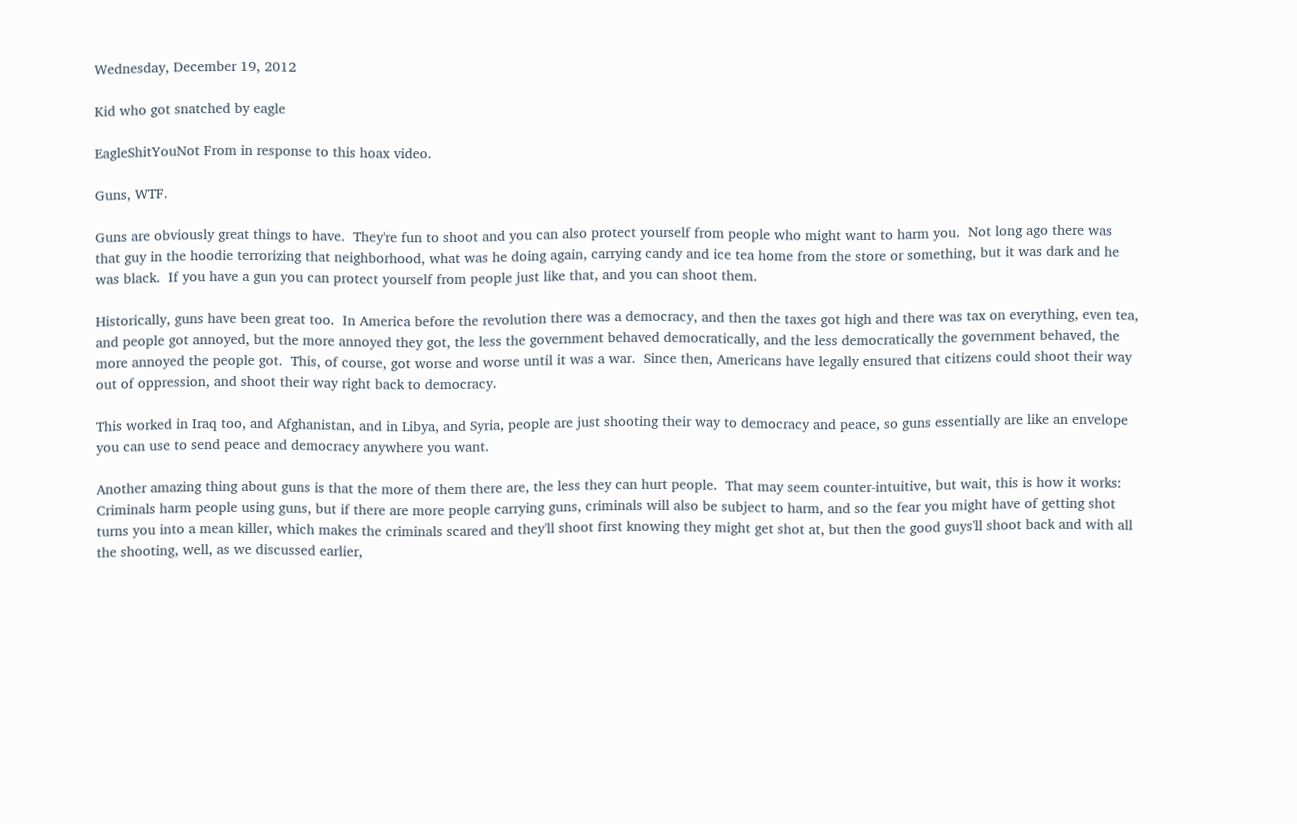Wednesday, December 19, 2012

Kid who got snatched by eagle

EagleShitYouNot From in response to this hoax video.

Guns, WTF.

Guns are obviously great things to have.  They're fun to shoot and you can also protect yourself from people who might want to harm you.  Not long ago there was that guy in the hoodie terrorizing that neighborhood, what was he doing again, carrying candy and ice tea home from the store or something, but it was dark and he was black.  If you have a gun you can protect yourself from people just like that, and you can shoot them.

Historically, guns have been great too.  In America before the revolution there was a democracy, and then the taxes got high and there was tax on everything, even tea, and people got annoyed, but the more annoyed they got, the less the government behaved democratically, and the less democratically the government behaved, the more annoyed the people got.  This, of course, got worse and worse until it was a war.  Since then, Americans have legally ensured that citizens could shoot their way out of oppression, and shoot their way right back to democracy.

This worked in Iraq too, and Afghanistan, and in Libya, and Syria, people are just shooting their way to democracy and peace, so guns essentially are like an envelope you can use to send peace and democracy anywhere you want.

Another amazing thing about guns is that the more of them there are, the less they can hurt people.  That may seem counter-intuitive, but wait, this is how it works:  Criminals harm people using guns, but if there are more people carrying guns, criminals will also be subject to harm, and so the fear you might have of getting shot turns you into a mean killer, which makes the criminals scared and they'll shoot first knowing they might get shot at, but then the good guys'll shoot back and with all the shooting, well, as we discussed earlier,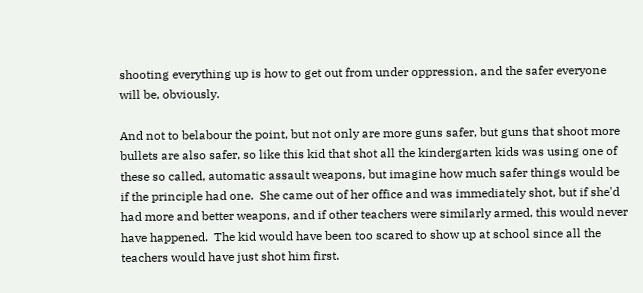shooting everything up is how to get out from under oppression, and the safer everyone will be, obviously.

And not to belabour the point, but not only are more guns safer, but guns that shoot more bullets are also safer, so like this kid that shot all the kindergarten kids was using one of these so called, automatic assault weapons, but imagine how much safer things would be if the principle had one.  She came out of her office and was immediately shot, but if she'd had more and better weapons, and if other teachers were similarly armed, this would never have happened.  The kid would have been too scared to show up at school since all the teachers would have just shot him first.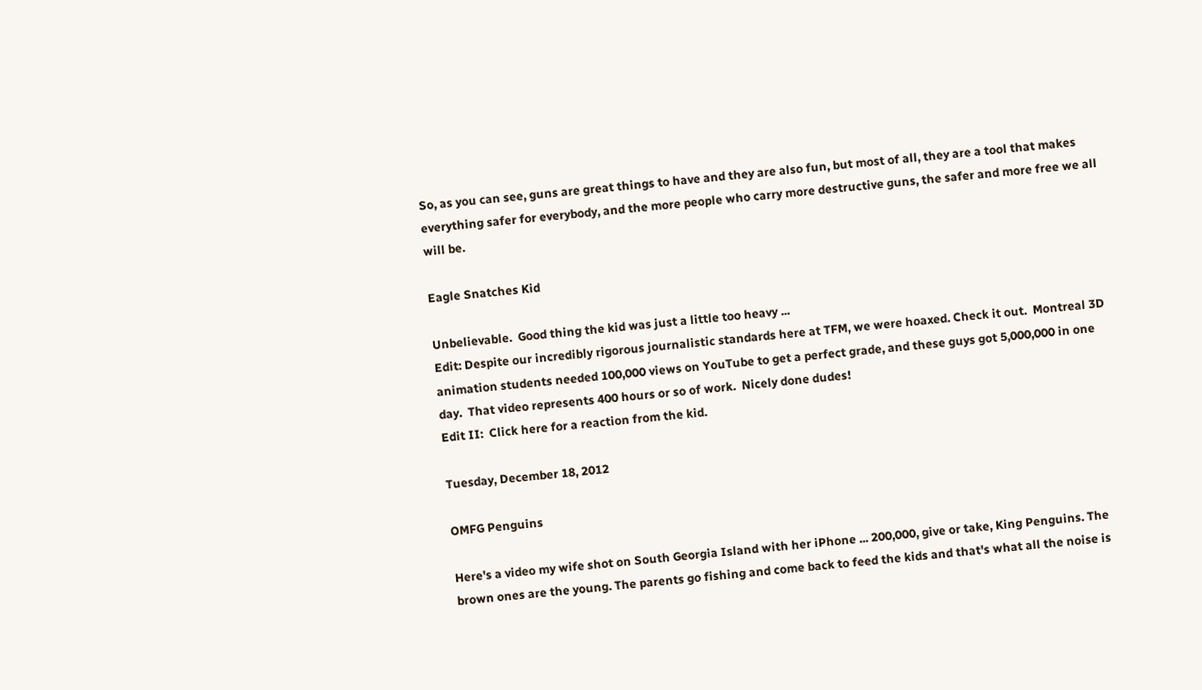So, as you can see, guns are great things to have and they are also fun, but most of all, they are a tool that makes everything safer for everybody, and the more people who carry more destructive guns, the safer and more free we all will be.

Eagle Snatches Kid

Unbelievable.  Good thing the kid was just a little too heavy ...
Edit: Despite our incredibly rigorous journalistic standards here at TFM, we were hoaxed. Check it out.  Montreal 3D animation students needed 100,000 views on YouTube to get a perfect grade, and these guys got 5,000,000 in one day.  That video represents 400 hours or so of work.  Nicely done dudes!
Edit II:  Click here for a reaction from the kid.

Tuesday, December 18, 2012

OMFG Penguins

Here's a video my wife shot on South Georgia Island with her iPhone ... 200,000, give or take, King Penguins. The brown ones are the young. The parents go fishing and come back to feed the kids and that's what all the noise is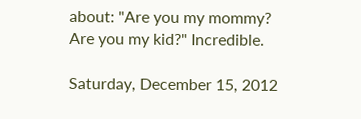about: "Are you my mommy? Are you my kid?" Incredible.

Saturday, December 15, 2012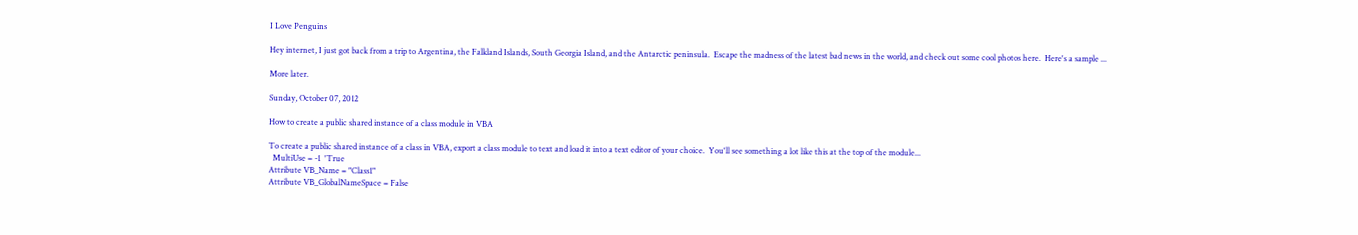I Love Penguins

Hey internet, I just got back from a trip to Argentina, the Falkland Islands, South Georgia Island, and the Antarctic peninsula.  Escape the madness of the latest bad news in the world, and check out some cool photos here.  Here's a sample ...

More later.

Sunday, October 07, 2012

How to create a public shared instance of a class module in VBA

To create a public shared instance of a class in VBA, export a class module to text and load it into a text editor of your choice.  You'll see something a lot like this at the top of the module...
  MultiUse = -1  'True
Attribute VB_Name = "Class1"
Attribute VB_GlobalNameSpace = False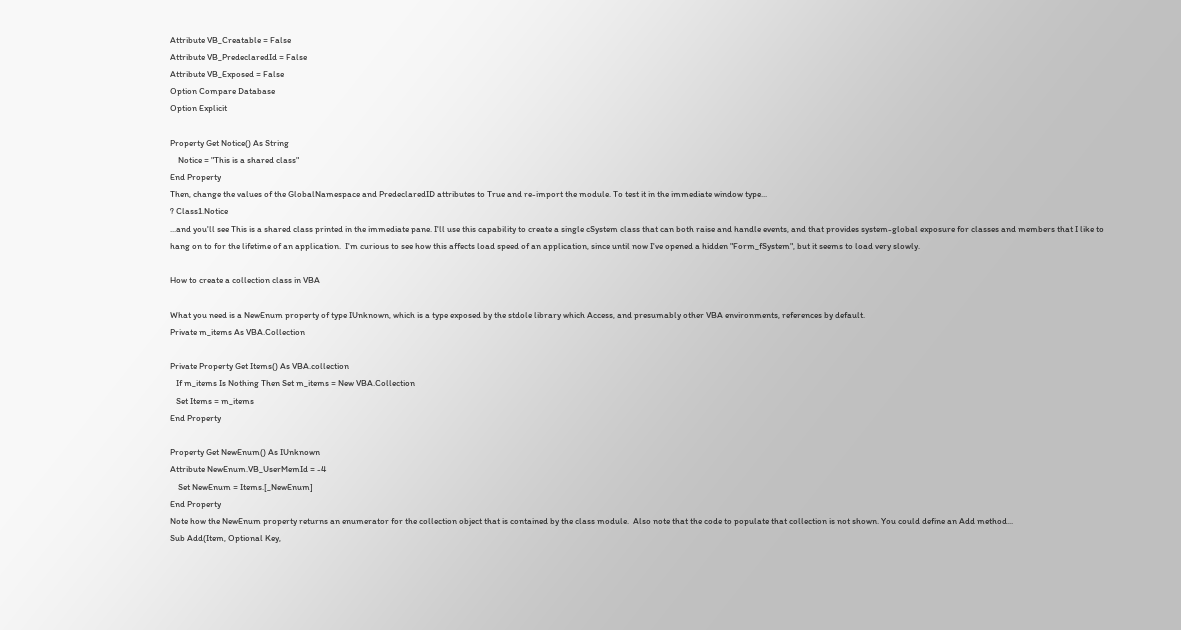Attribute VB_Creatable = False
Attribute VB_PredeclaredId = False
Attribute VB_Exposed = False
Option Compare Database
Option Explicit

Property Get Notice() As String
    Notice = "This is a shared class"
End Property
Then, change the values of the GlobalNamespace and PredeclaredID attributes to True and re-import the module. To test it in the immediate window type...
? Class1.Notice
...and you'll see This is a shared class printed in the immediate pane. I'll use this capability to create a single cSystem class that can both raise and handle events, and that provides system-global exposure for classes and members that I like to hang on to for the lifetime of an application.  I'm curious to see how this affects load speed of an application, since until now I've opened a hidden "Form_fSystem", but it seems to load very slowly.

How to create a collection class in VBA

What you need is a NewEnum property of type IUnknown, which is a type exposed by the stdole library which Access, and presumably other VBA environments, references by default.
Private m_items As VBA.Collection

Private Property Get Items() As VBA.collection
   If m_items Is Nothing Then Set m_items = New VBA.Collection
   Set Items = m_items
End Property

Property Get NewEnum() As IUnknown
Attribute NewEnum.VB_UserMemId = -4
    Set NewEnum = Items.[_NewEnum]
End Property
Note how the NewEnum property returns an enumerator for the collection object that is contained by the class module.  Also note that the code to populate that collection is not shown. You could define an Add method...
Sub Add(Item, Optional Key,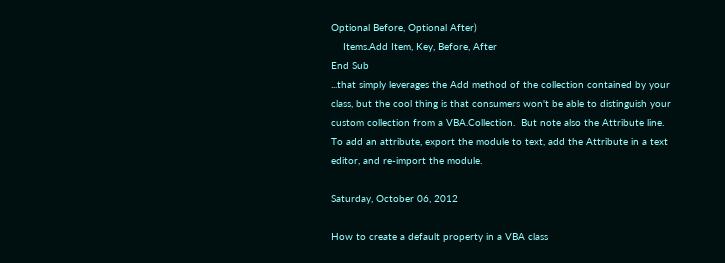Optional Before, Optional After)
    Items.Add Item, Key, Before, After
End Sub
...that simply leverages the Add method of the collection contained by your class, but the cool thing is that consumers won't be able to distinguish your custom collection from a VBA.Collection.  But note also the Attribute line.  To add an attribute, export the module to text, add the Attribute in a text editor, and re-import the module.

Saturday, October 06, 2012

How to create a default property in a VBA class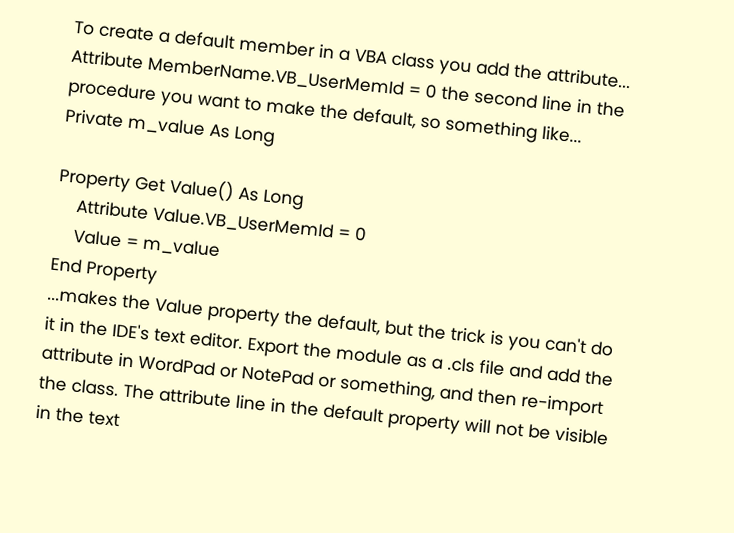To create a default member in a VBA class you add the attribute...
Attribute MemberName.VB_UserMemId = 0 the second line in the procedure you want to make the default, so something like...
Private m_value As Long

Property Get Value() As Long
    Attribute Value.VB_UserMemId = 0
    Value = m_value
End Property
...makes the Value property the default, but the trick is you can't do it in the IDE's text editor. Export the module as a .cls file and add the attribute in WordPad or NotePad or something, and then re-import the class. The attribute line in the default property will not be visible in the text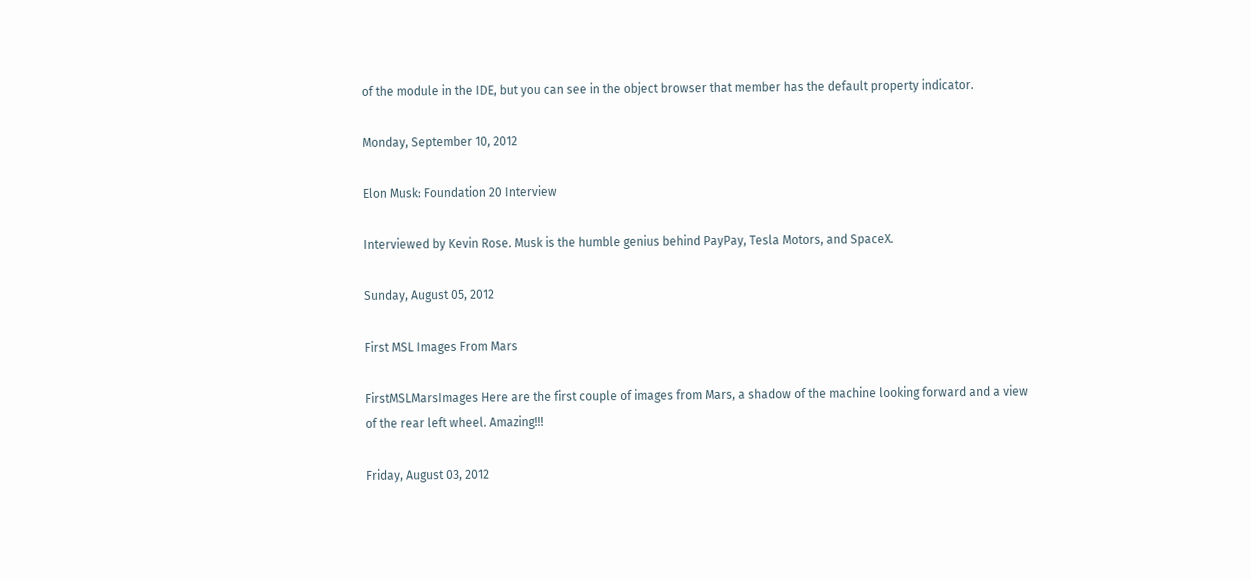of the module in the IDE, but you can see in the object browser that member has the default property indicator.

Monday, September 10, 2012

Elon Musk: Foundation 20 Interview

Interviewed by Kevin Rose. Musk is the humble genius behind PayPay, Tesla Motors, and SpaceX.

Sunday, August 05, 2012

First MSL Images From Mars

FirstMSLMarsImages Here are the first couple of images from Mars, a shadow of the machine looking forward and a view of the rear left wheel. Amazing!!!

Friday, August 03, 2012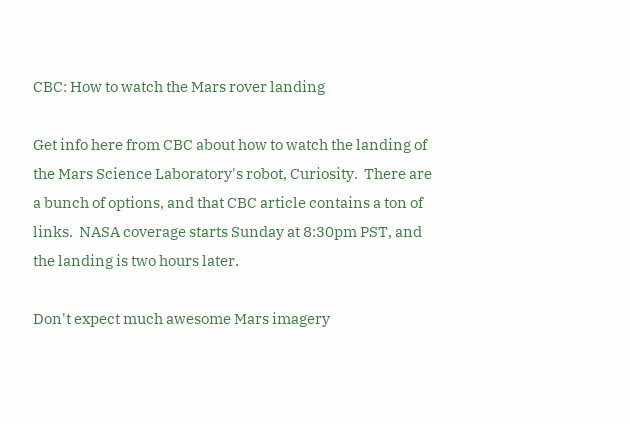CBC: How to watch the Mars rover landing

Get info here from CBC about how to watch the landing of the Mars Science Laboratory's robot, Curiosity.  There are a bunch of options, and that CBC article contains a ton of links.  NASA coverage starts Sunday at 8:30pm PST, and the landing is two hours later.

Don't expect much awesome Mars imagery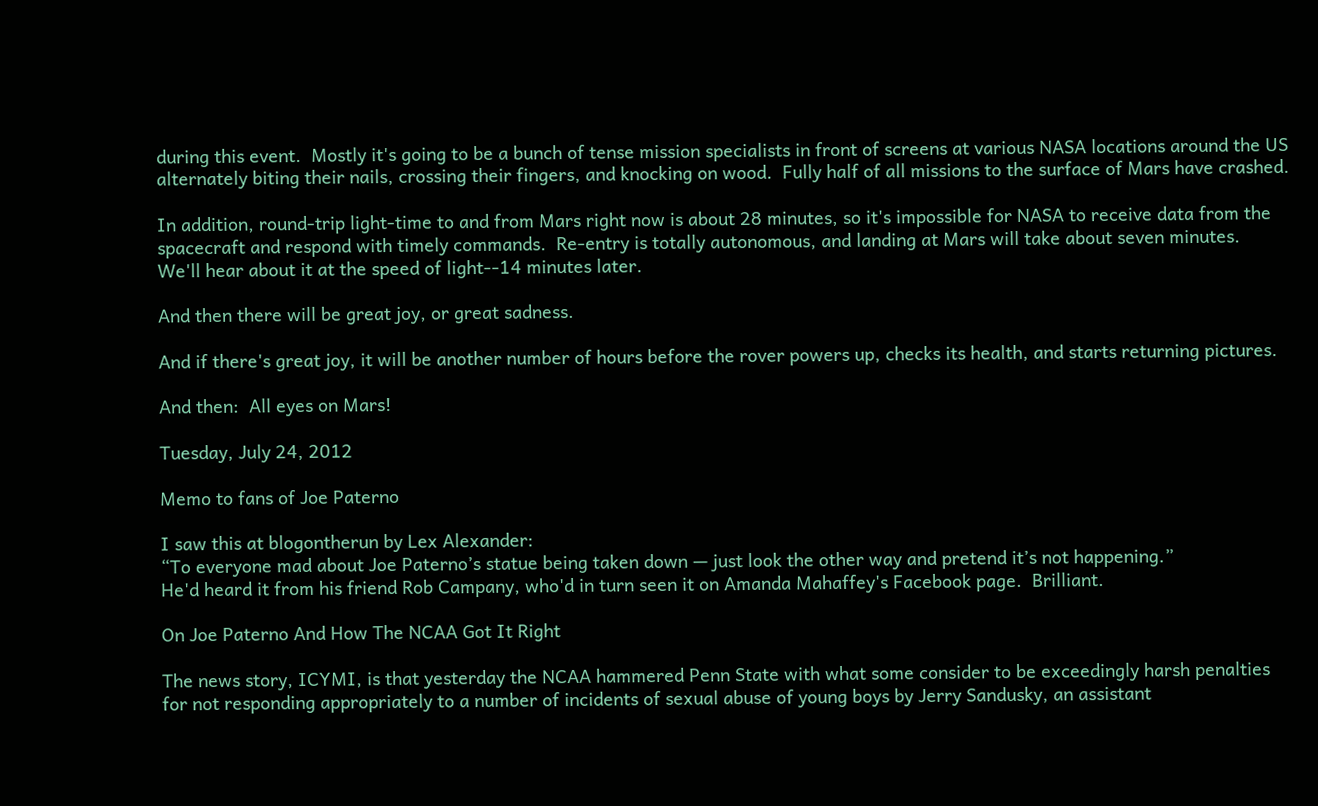during this event.  Mostly it's going to be a bunch of tense mission specialists in front of screens at various NASA locations around the US alternately biting their nails, crossing their fingers, and knocking on wood.  Fully half of all missions to the surface of Mars have crashed.

In addition, round-trip light-time to and from Mars right now is about 28 minutes, so it's impossible for NASA to receive data from the spacecraft and respond with timely commands.  Re-entry is totally autonomous, and landing at Mars will take about seven minutes.  We'll hear about it at the speed of light--14 minutes later.

And then there will be great joy, or great sadness.

And if there's great joy, it will be another number of hours before the rover powers up, checks its health, and starts returning pictures.

And then:  All eyes on Mars!

Tuesday, July 24, 2012

Memo to fans of Joe Paterno

I saw this at blogontherun by Lex Alexander:
“To everyone mad about Joe Paterno’s statue being taken down — just look the other way and pretend it’s not happening.”
He'd heard it from his friend Rob Campany, who'd in turn seen it on Amanda Mahaffey's Facebook page.  Brilliant.

On Joe Paterno And How The NCAA Got It Right

The news story, ICYMI, is that yesterday the NCAA hammered Penn State with what some consider to be exceedingly harsh penalties for not responding appropriately to a number of incidents of sexual abuse of young boys by Jerry Sandusky, an assistant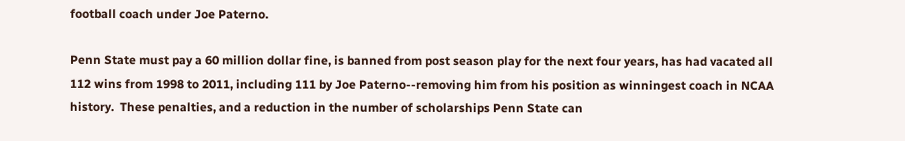football coach under Joe Paterno.

Penn State must pay a 60 million dollar fine, is banned from post season play for the next four years, has had vacated all 112 wins from 1998 to 2011, including 111 by Joe Paterno--removing him from his position as winningest coach in NCAA history.  These penalties, and a reduction in the number of scholarships Penn State can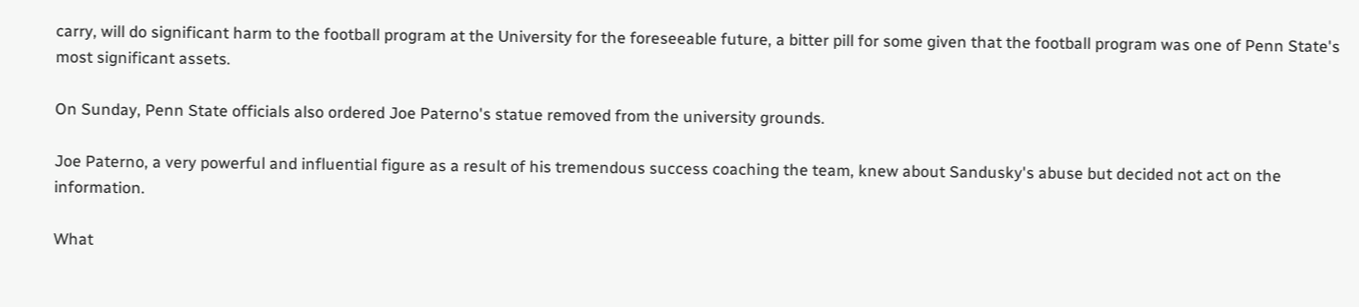carry, will do significant harm to the football program at the University for the foreseeable future, a bitter pill for some given that the football program was one of Penn State's most significant assets.

On Sunday, Penn State officials also ordered Joe Paterno's statue removed from the university grounds.

Joe Paterno, a very powerful and influential figure as a result of his tremendous success coaching the team, knew about Sandusky's abuse but decided not act on the information.

What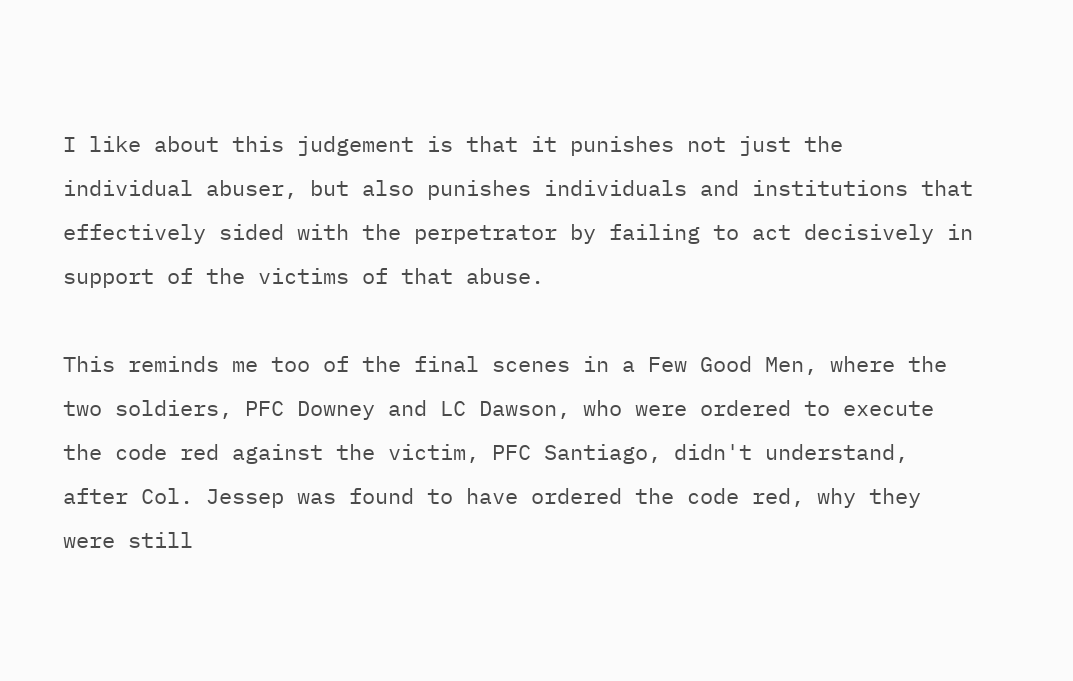I like about this judgement is that it punishes not just the individual abuser, but also punishes individuals and institutions that effectively sided with the perpetrator by failing to act decisively in support of the victims of that abuse.

This reminds me too of the final scenes in a Few Good Men, where the two soldiers, PFC Downey and LC Dawson, who were ordered to execute the code red against the victim, PFC Santiago, didn't understand, after Col. Jessep was found to have ordered the code red, why they were still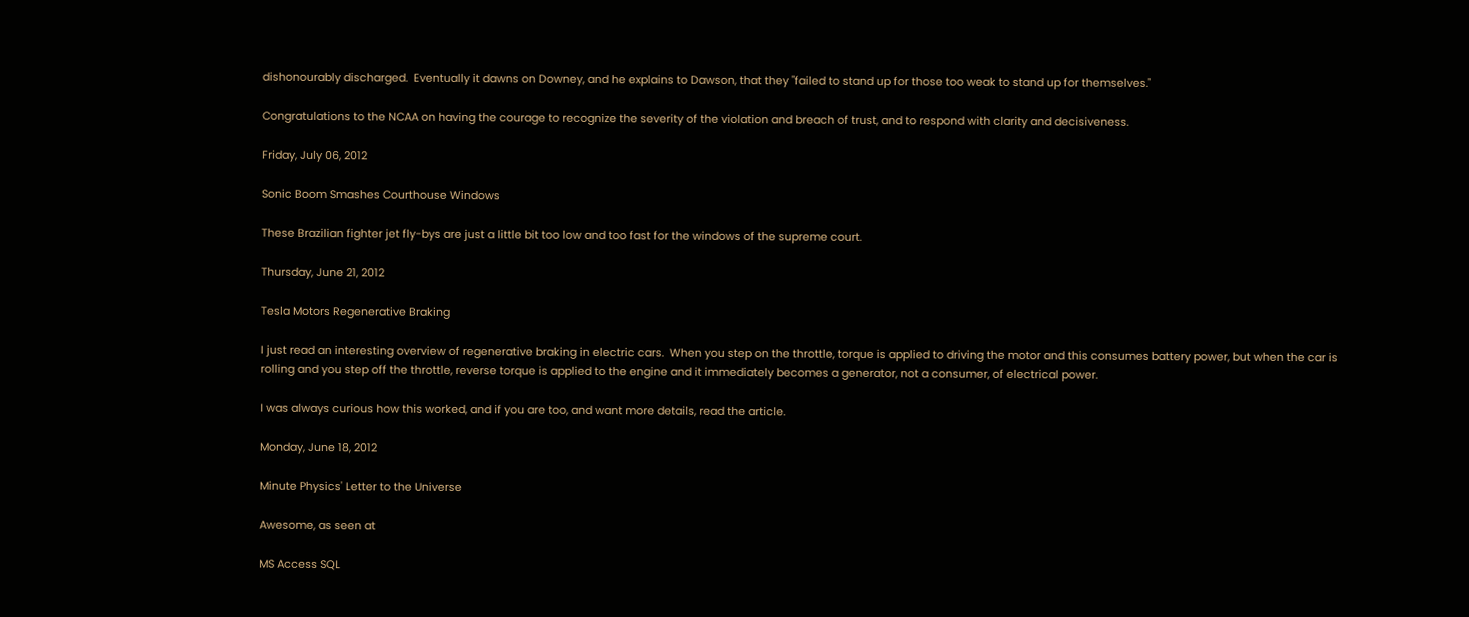dishonourably discharged.  Eventually it dawns on Downey, and he explains to Dawson, that they "failed to stand up for those too weak to stand up for themselves."

Congratulations to the NCAA on having the courage to recognize the severity of the violation and breach of trust, and to respond with clarity and decisiveness.

Friday, July 06, 2012

Sonic Boom Smashes Courthouse Windows

These Brazilian fighter jet fly-bys are just a little bit too low and too fast for the windows of the supreme court.

Thursday, June 21, 2012

Tesla Motors Regenerative Braking

I just read an interesting overview of regenerative braking in electric cars.  When you step on the throttle, torque is applied to driving the motor and this consumes battery power, but when the car is rolling and you step off the throttle, reverse torque is applied to the engine and it immediately becomes a generator, not a consumer, of electrical power.

I was always curious how this worked, and if you are too, and want more details, read the article.

Monday, June 18, 2012

Minute Physics' Letter to the Universe

Awesome, as seen at

MS Access SQL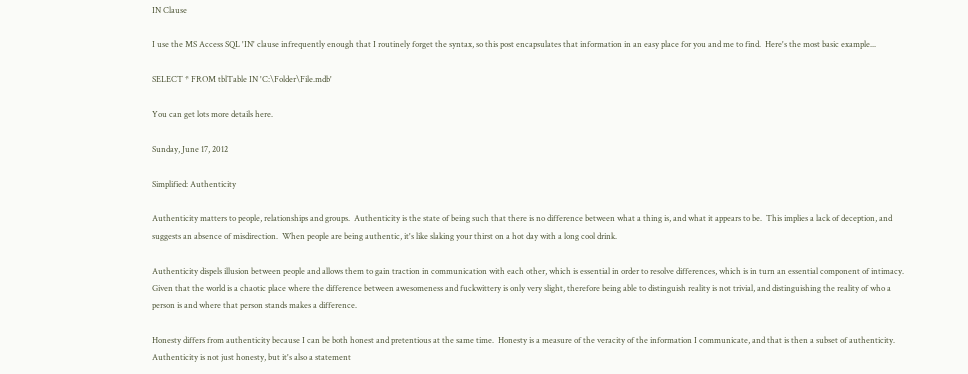IN Clause

I use the MS Access SQL 'IN' clause infrequently enough that I routinely forget the syntax, so this post encapsulates that information in an easy place for you and me to find.  Here's the most basic example...

SELECT * FROM tblTable IN 'C:\Folder\File.mdb'

You can get lots more details here.

Sunday, June 17, 2012

Simplified: Authenticity

Authenticity matters to people, relationships and groups.  Authenticity is the state of being such that there is no difference between what a thing is, and what it appears to be.  This implies a lack of deception, and suggests an absence of misdirection.  When people are being authentic, it's like slaking your thirst on a hot day with a long cool drink.

Authenticity dispels illusion between people and allows them to gain traction in communication with each other, which is essential in order to resolve differences, which is in turn an essential component of intimacy.  Given that the world is a chaotic place where the difference between awesomeness and fuckwittery is only very slight, therefore being able to distinguish reality is not trivial, and distinguishing the reality of who a person is and where that person stands makes a difference.

Honesty differs from authenticity because I can be both honest and pretentious at the same time.  Honesty is a measure of the veracity of the information I communicate, and that is then a subset of authenticity.  Authenticity is not just honesty, but it's also a statement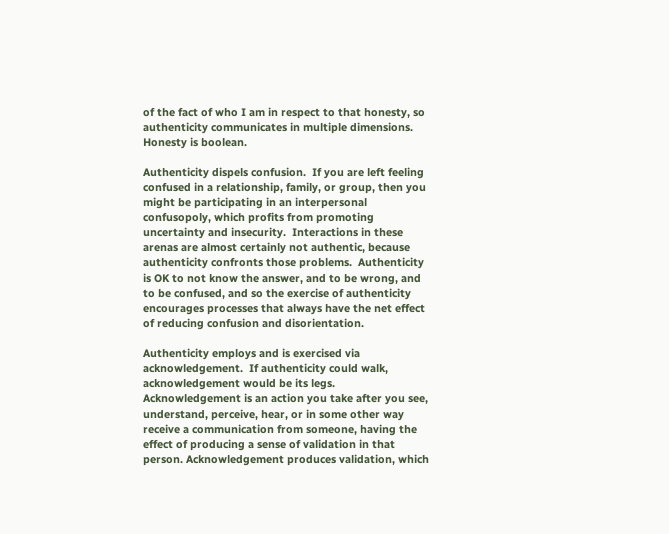of the fact of who I am in respect to that honesty, so authenticity communicates in multiple dimensions.  Honesty is boolean.

Authenticity dispels confusion.  If you are left feeling confused in a relationship, family, or group, then you might be participating in an interpersonal confusopoly, which profits from promoting uncertainty and insecurity.  Interactions in these arenas are almost certainly not authentic, because authenticity confronts those problems.  Authenticity is OK to not know the answer, and to be wrong, and to be confused, and so the exercise of authenticity encourages processes that always have the net effect of reducing confusion and disorientation.

Authenticity employs and is exercised via acknowledgement.  If authenticity could walk, acknowledgement would be its legs.  Acknowledgement is an action you take after you see, understand, perceive, hear, or in some other way receive a communication from someone, having the effect of producing a sense of validation in that person. Acknowledgement produces validation, which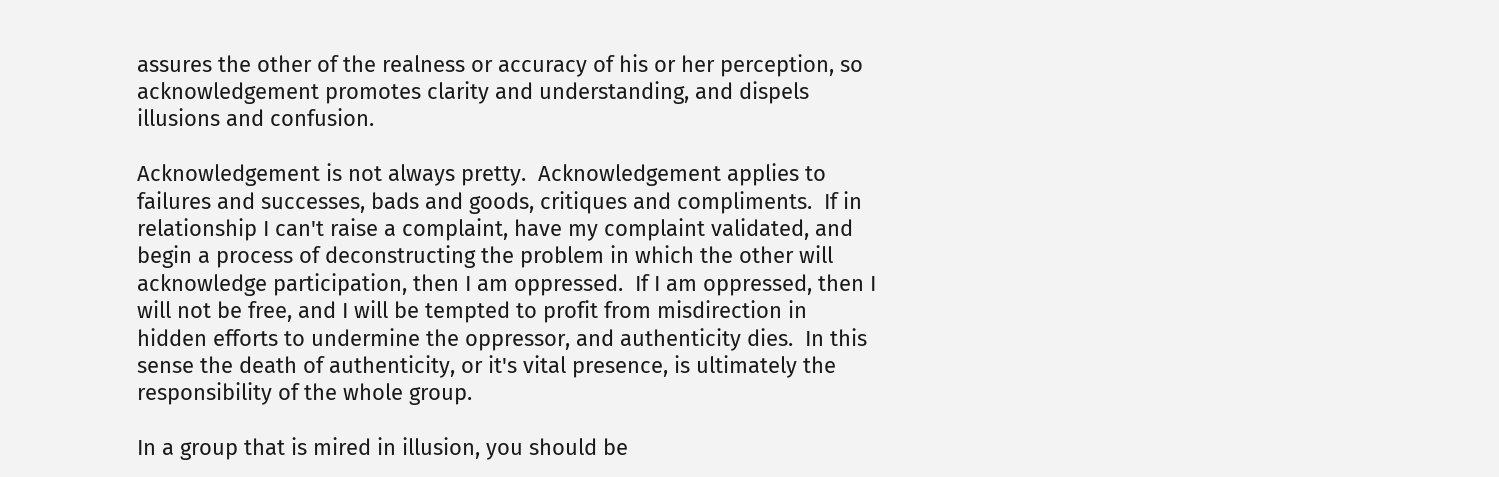assures the other of the realness or accuracy of his or her perception, so acknowledgement promotes clarity and understanding, and dispels illusions and confusion.

Acknowledgement is not always pretty.  Acknowledgement applies to failures and successes, bads and goods, critiques and compliments.  If in relationship I can't raise a complaint, have my complaint validated, and begin a process of deconstructing the problem in which the other will acknowledge participation, then I am oppressed.  If I am oppressed, then I will not be free, and I will be tempted to profit from misdirection in hidden efforts to undermine the oppressor, and authenticity dies.  In this sense the death of authenticity, or it's vital presence, is ultimately the responsibility of the whole group.

In a group that is mired in illusion, you should be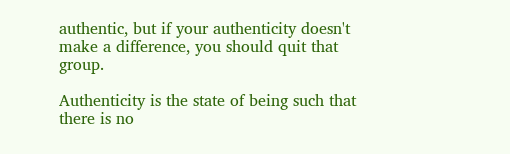authentic, but if your authenticity doesn't make a difference, you should quit that group.

Authenticity is the state of being such that there is no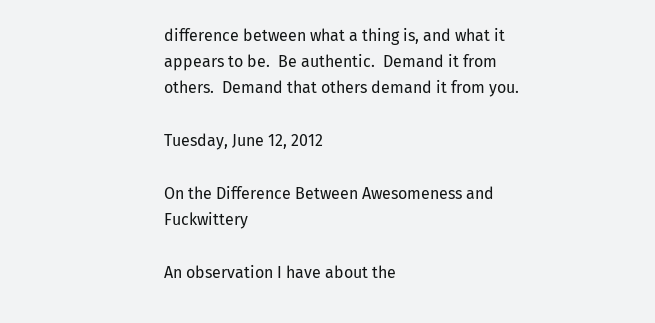difference between what a thing is, and what it appears to be.  Be authentic.  Demand it from others.  Demand that others demand it from you.

Tuesday, June 12, 2012

On the Difference Between Awesomeness and Fuckwittery

An observation I have about the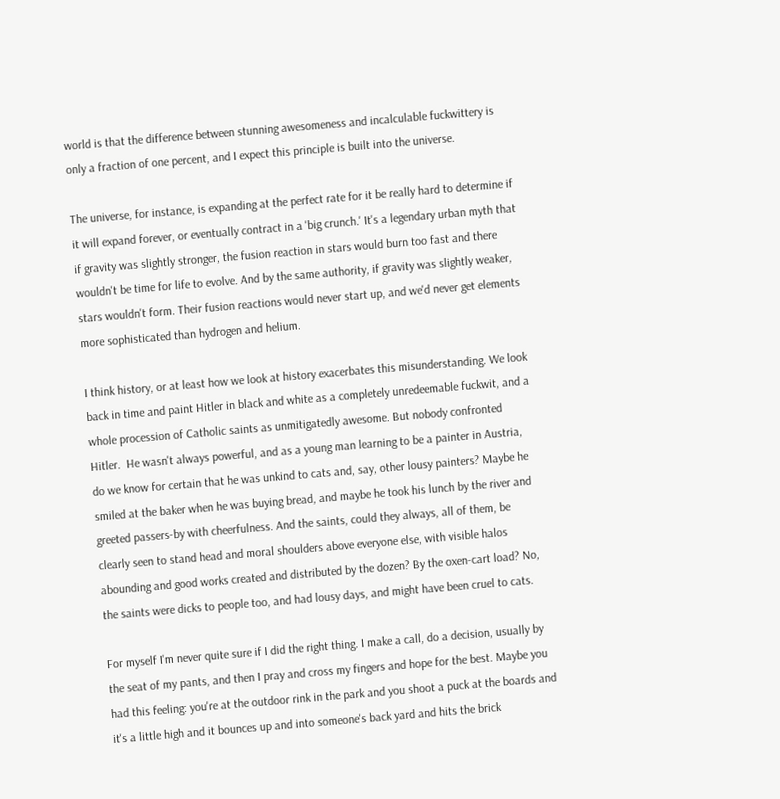world is that the difference between stunning awesomeness and incalculable fuckwittery is only a fraction of one percent, and I expect this principle is built into the universe.

The universe, for instance, is expanding at the perfect rate for it be really hard to determine if it will expand forever, or eventually contract in a 'big crunch.' It's a legendary urban myth that if gravity was slightly stronger, the fusion reaction in stars would burn too fast and there wouldn't be time for life to evolve. And by the same authority, if gravity was slightly weaker, stars wouldn't form. Their fusion reactions would never start up, and we'd never get elements more sophisticated than hydrogen and helium.

I think history, or at least how we look at history exacerbates this misunderstanding. We look back in time and paint Hitler in black and white as a completely unredeemable fuckwit, and a whole procession of Catholic saints as unmitigatedly awesome. But nobody confronted Hitler.  He wasn't always powerful, and as a young man learning to be a painter in Austria, do we know for certain that he was unkind to cats and, say, other lousy painters? Maybe he smiled at the baker when he was buying bread, and maybe he took his lunch by the river and greeted passers-by with cheerfulness. And the saints, could they always, all of them, be clearly seen to stand head and moral shoulders above everyone else, with visible halos abounding and good works created and distributed by the dozen? By the oxen-cart load? No, the saints were dicks to people too, and had lousy days, and might have been cruel to cats.

For myself I'm never quite sure if I did the right thing. I make a call, do a decision, usually by the seat of my pants, and then I pray and cross my fingers and hope for the best. Maybe you had this feeling: you're at the outdoor rink in the park and you shoot a puck at the boards and it's a little high and it bounces up and into someone's back yard and hits the brick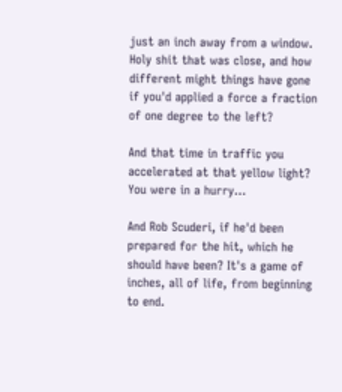just an inch away from a window. Holy shit that was close, and how different might things have gone if you'd applied a force a fraction of one degree to the left?

And that time in traffic you accelerated at that yellow light?  You were in a hurry...

And Rob Scuderi, if he'd been prepared for the hit, which he should have been? It's a game of inches, all of life, from beginning to end.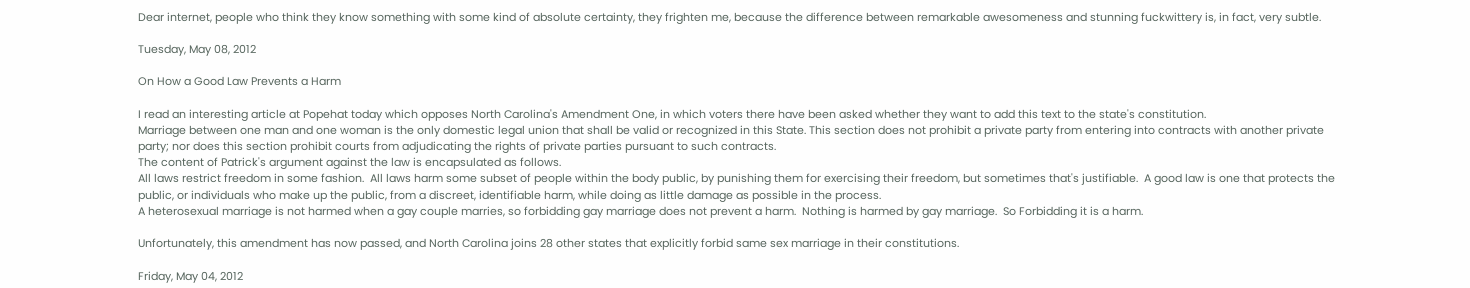Dear internet, people who think they know something with some kind of absolute certainty, they frighten me, because the difference between remarkable awesomeness and stunning fuckwittery is, in fact, very subtle.

Tuesday, May 08, 2012

On How a Good Law Prevents a Harm

I read an interesting article at Popehat today which opposes North Carolina's Amendment One, in which voters there have been asked whether they want to add this text to the state's constitution.
Marriage between one man and one woman is the only domestic legal union that shall be valid or recognized in this State. This section does not prohibit a private party from entering into contracts with another private party; nor does this section prohibit courts from adjudicating the rights of private parties pursuant to such contracts.
The content of Patrick's argument against the law is encapsulated as follows.
All laws restrict freedom in some fashion.  All laws harm some subset of people within the body public, by punishing them for exercising their freedom, but sometimes that's justifiable.  A good law is one that protects the public, or individuals who make up the public, from a discreet, identifiable harm, while doing as little damage as possible in the process.
A heterosexual marriage is not harmed when a gay couple marries, so forbidding gay marriage does not prevent a harm.  Nothing is harmed by gay marriage.  So Forbidding it is a harm.

Unfortunately, this amendment has now passed, and North Carolina joins 28 other states that explicitly forbid same sex marriage in their constitutions.

Friday, May 04, 2012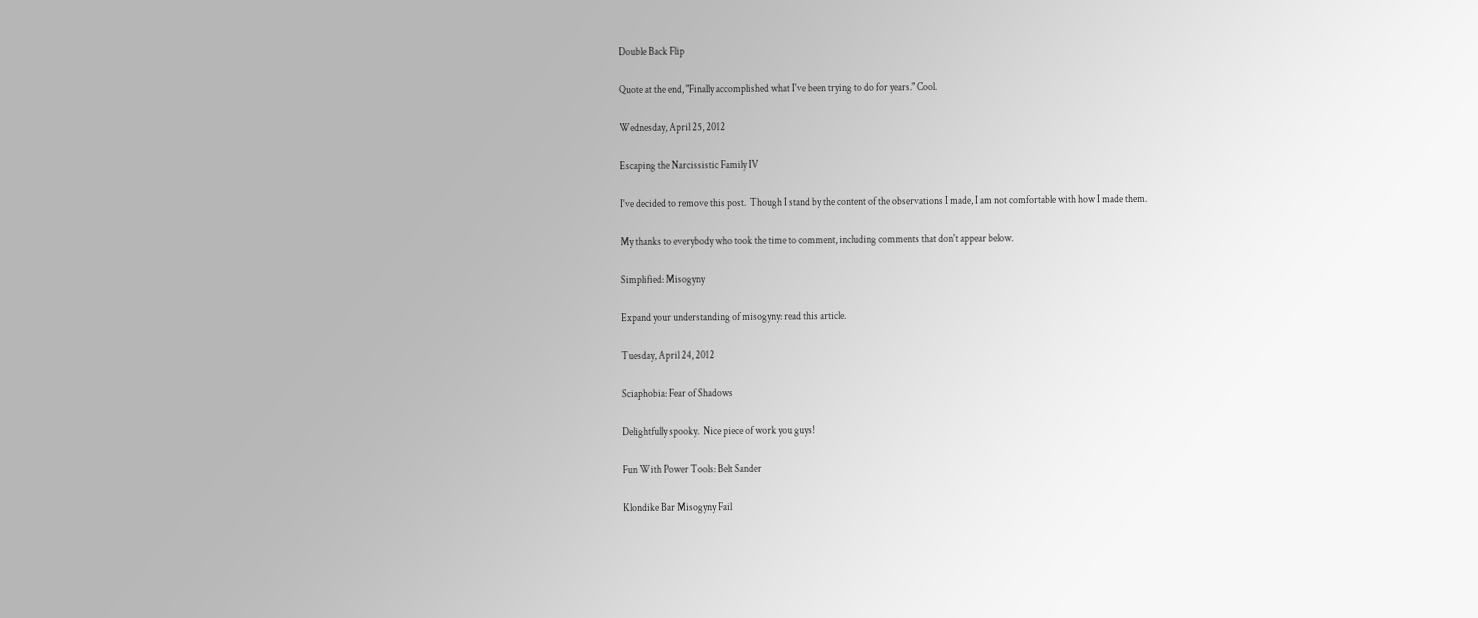Double Back Flip

Quote at the end, "Finally accomplished what I've been trying to do for years." Cool.

Wednesday, April 25, 2012

Escaping the Narcissistic Family IV

I've decided to remove this post.  Though I stand by the content of the observations I made, I am not comfortable with how I made them.

My thanks to everybody who took the time to comment, including comments that don't appear below.

Simplified: Misogyny

Expand your understanding of misogyny: read this article.

Tuesday, April 24, 2012

Sciaphobia: Fear of Shadows

Delightfully spooky.  Nice piece of work you guys!

Fun With Power Tools: Belt Sander

Klondike Bar Misogyny Fail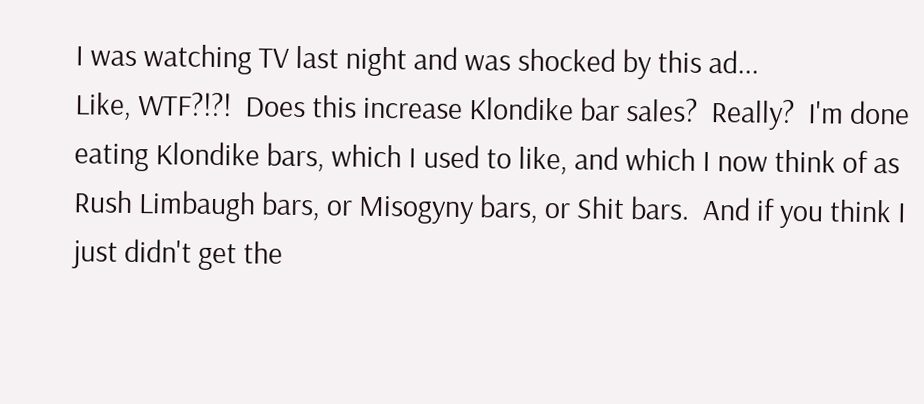I was watching TV last night and was shocked by this ad...
Like, WTF?!?!  Does this increase Klondike bar sales?  Really?  I'm done eating Klondike bars, which I used to like, and which I now think of as Rush Limbaugh bars, or Misogyny bars, or Shit bars.  And if you think I just didn't get the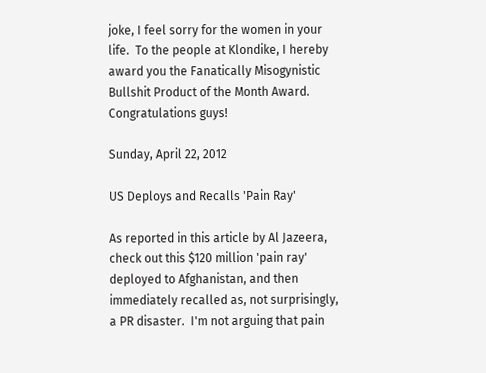joke, I feel sorry for the women in your life.  To the people at Klondike, I hereby award you the Fanatically Misogynistic Bullshit Product of the Month Award.  Congratulations guys!

Sunday, April 22, 2012

US Deploys and Recalls 'Pain Ray'

As reported in this article by Al Jazeera, check out this $120 million 'pain ray' deployed to Afghanistan, and then immediately recalled as, not surprisingly, a PR disaster.  I'm not arguing that pain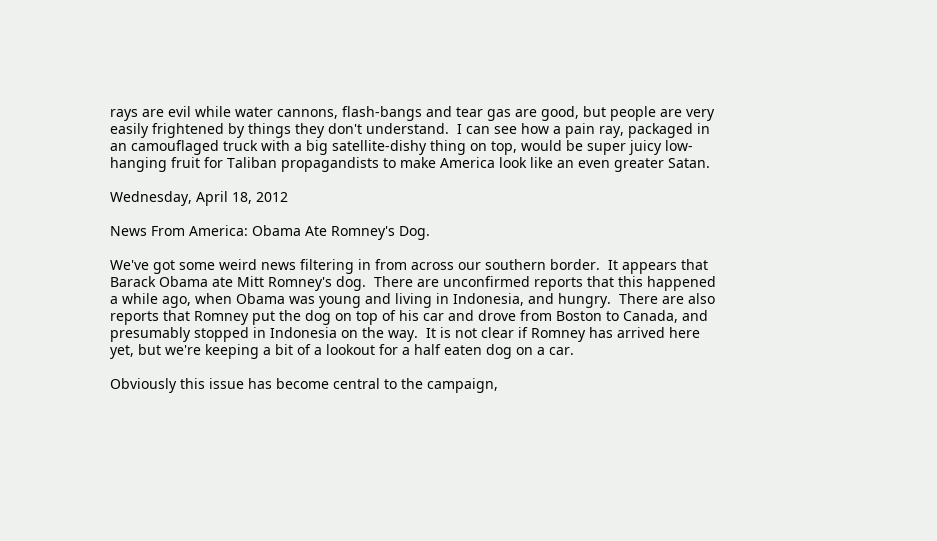rays are evil while water cannons, flash-bangs and tear gas are good, but people are very easily frightened by things they don't understand.  I can see how a pain ray, packaged in an camouflaged truck with a big satellite-dishy thing on top, would be super juicy low-hanging fruit for Taliban propagandists to make America look like an even greater Satan.

Wednesday, April 18, 2012

News From America: Obama Ate Romney's Dog.

We've got some weird news filtering in from across our southern border.  It appears that Barack Obama ate Mitt Romney's dog.  There are unconfirmed reports that this happened a while ago, when Obama was young and living in Indonesia, and hungry.  There are also reports that Romney put the dog on top of his car and drove from Boston to Canada, and presumably stopped in Indonesia on the way.  It is not clear if Romney has arrived here yet, but we're keeping a bit of a lookout for a half eaten dog on a car.

Obviously this issue has become central to the campaign,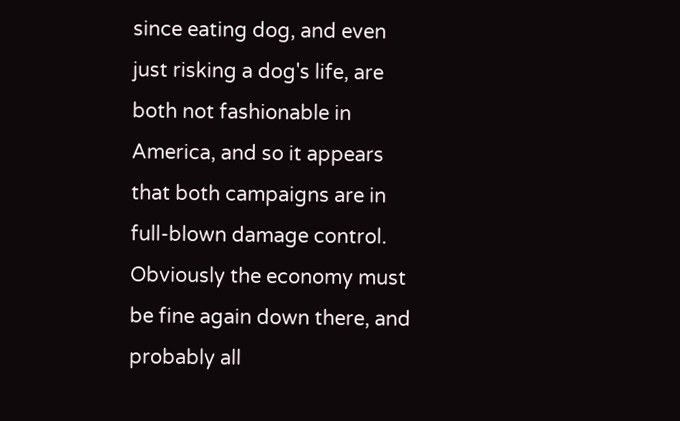since eating dog, and even just risking a dog's life, are both not fashionable in America, and so it appears that both campaigns are in full-blown damage control.  Obviously the economy must be fine again down there, and probably all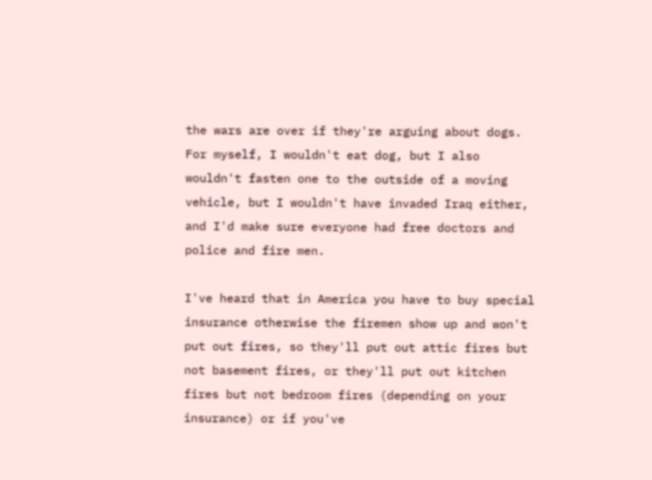the wars are over if they're arguing about dogs.  For myself, I wouldn't eat dog, but I also wouldn't fasten one to the outside of a moving vehicle, but I wouldn't have invaded Iraq either, and I'd make sure everyone had free doctors and police and fire men.

I've heard that in America you have to buy special insurance otherwise the firemen show up and won't put out fires, so they'll put out attic fires but not basement fires, or they'll put out kitchen fires but not bedroom fires (depending on your insurance) or if you've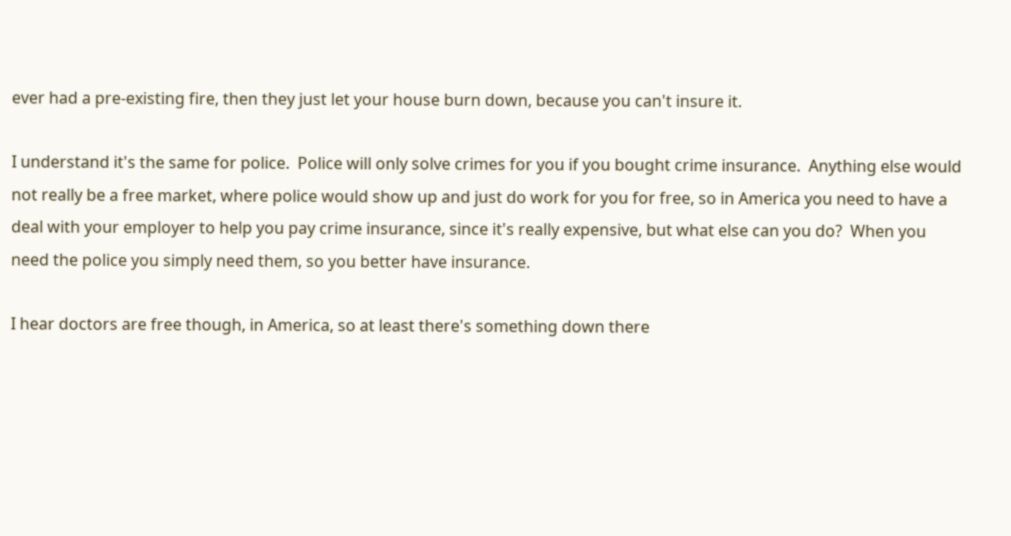ever had a pre-existing fire, then they just let your house burn down, because you can't insure it.

I understand it's the same for police.  Police will only solve crimes for you if you bought crime insurance.  Anything else would not really be a free market, where police would show up and just do work for you for free, so in America you need to have a deal with your employer to help you pay crime insurance, since it's really expensive, but what else can you do?  When you need the police you simply need them, so you better have insurance.

I hear doctors are free though, in America, so at least there's something down there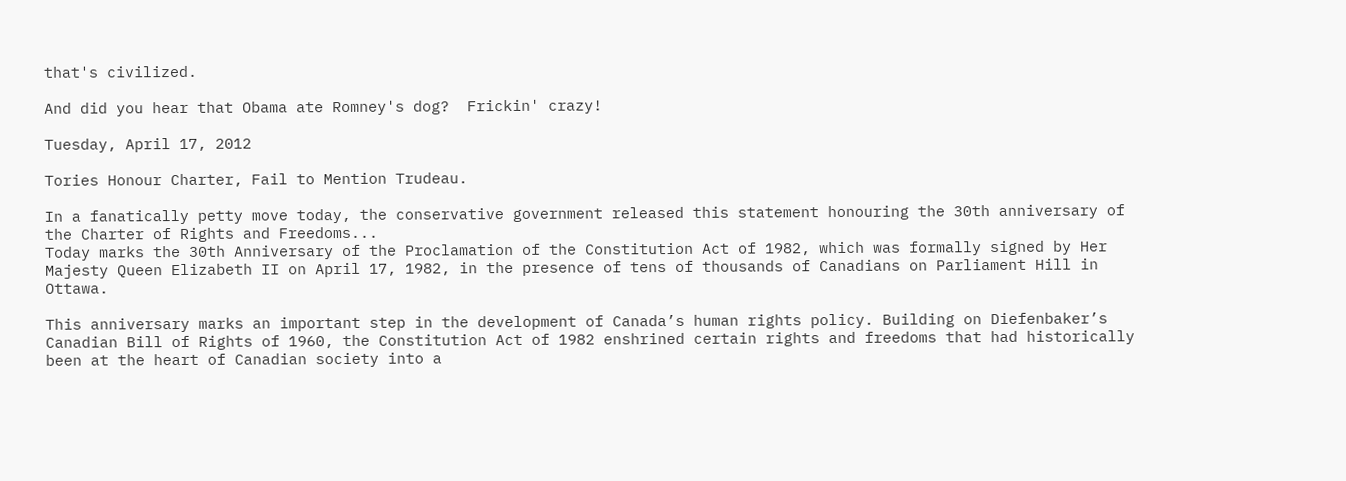that's civilized.

And did you hear that Obama ate Romney's dog?  Frickin' crazy!

Tuesday, April 17, 2012

Tories Honour Charter, Fail to Mention Trudeau.

In a fanatically petty move today, the conservative government released this statement honouring the 30th anniversary of the Charter of Rights and Freedoms...
Today marks the 30th Anniversary of the Proclamation of the Constitution Act of 1982, which was formally signed by Her Majesty Queen Elizabeth II on April 17, 1982, in the presence of tens of thousands of Canadians on Parliament Hill in Ottawa.

This anniversary marks an important step in the development of Canada’s human rights policy. Building on Diefenbaker’s Canadian Bill of Rights of 1960, the Constitution Act of 1982 enshrined certain rights and freedoms that had historically been at the heart of Canadian society into a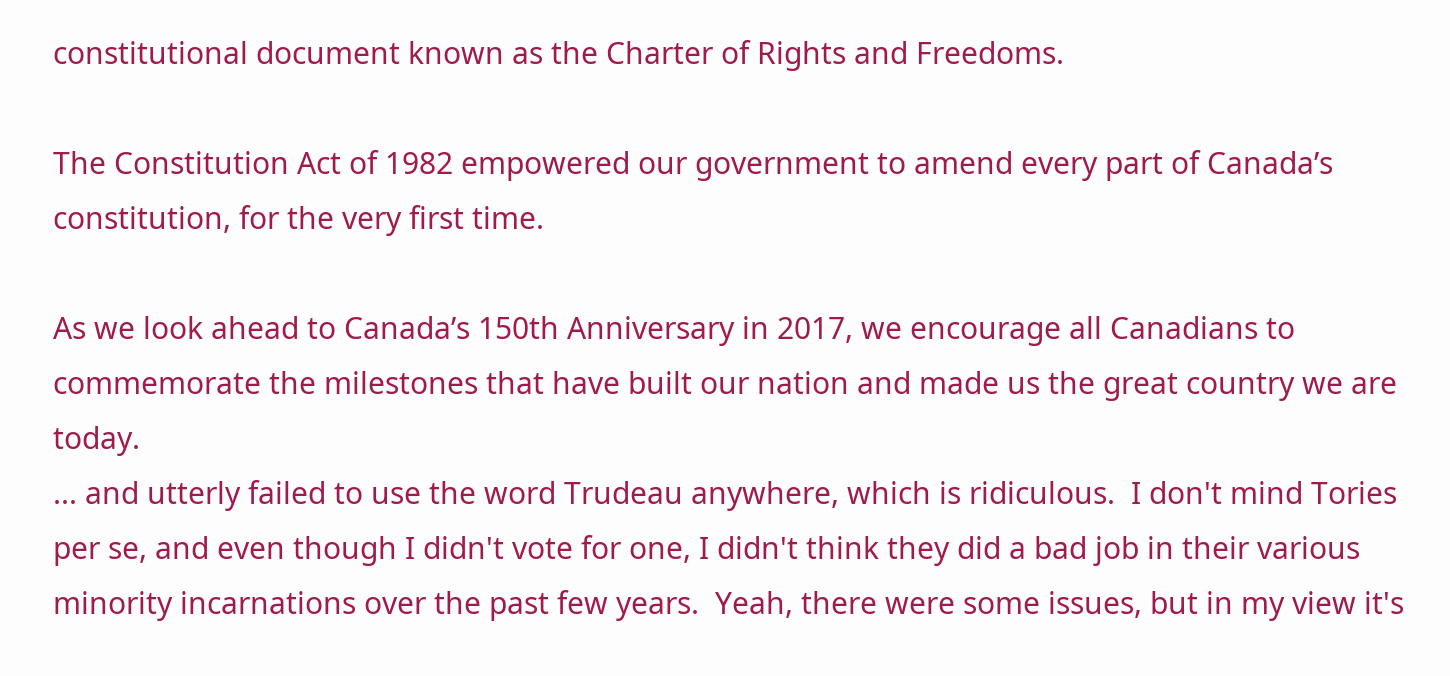constitutional document known as the Charter of Rights and Freedoms.

The Constitution Act of 1982 empowered our government to amend every part of Canada’s constitution, for the very first time.

As we look ahead to Canada’s 150th Anniversary in 2017, we encourage all Canadians to commemorate the milestones that have built our nation and made us the great country we are today.
... and utterly failed to use the word Trudeau anywhere, which is ridiculous.  I don't mind Tories per se, and even though I didn't vote for one, I didn't think they did a bad job in their various minority incarnations over the past few years.  Yeah, there were some issues, but in my view it's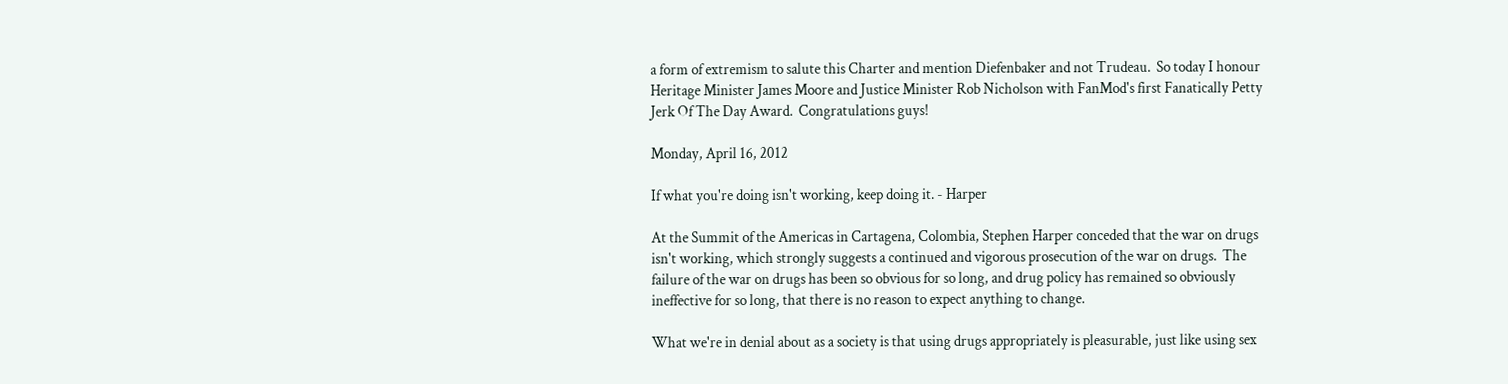a form of extremism to salute this Charter and mention Diefenbaker and not Trudeau.  So today I honour Heritage Minister James Moore and Justice Minister Rob Nicholson with FanMod's first Fanatically Petty Jerk Of The Day Award.  Congratulations guys!

Monday, April 16, 2012

If what you're doing isn't working, keep doing it. - Harper

At the Summit of the Americas in Cartagena, Colombia, Stephen Harper conceded that the war on drugs isn't working, which strongly suggests a continued and vigorous prosecution of the war on drugs.  The failure of the war on drugs has been so obvious for so long, and drug policy has remained so obviously ineffective for so long, that there is no reason to expect anything to change.

What we're in denial about as a society is that using drugs appropriately is pleasurable, just like using sex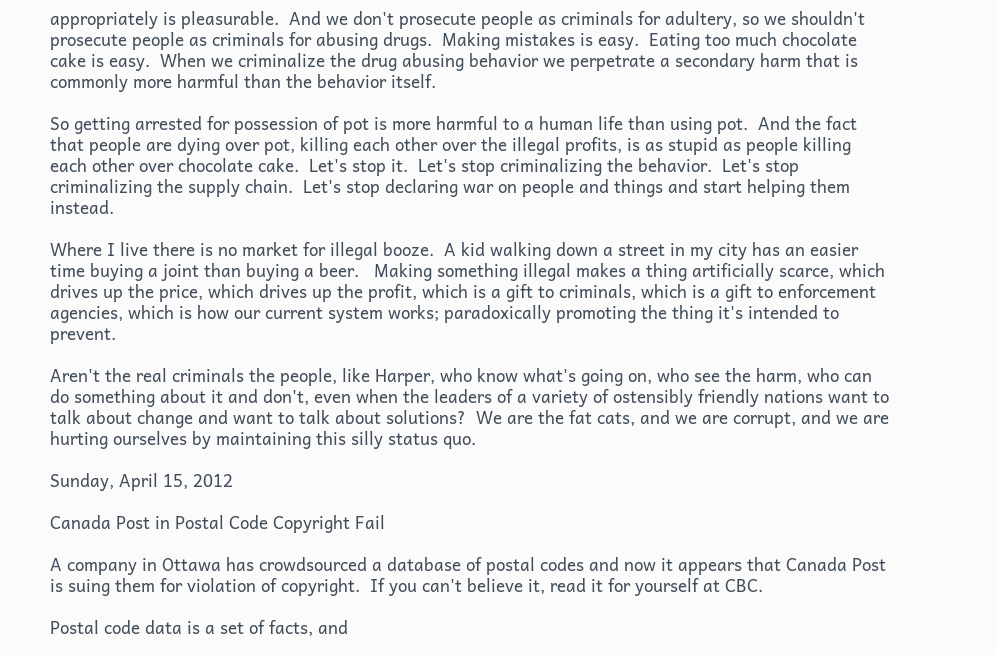appropriately is pleasurable.  And we don't prosecute people as criminals for adultery, so we shouldn't prosecute people as criminals for abusing drugs.  Making mistakes is easy.  Eating too much chocolate cake is easy.  When we criminalize the drug abusing behavior we perpetrate a secondary harm that is commonly more harmful than the behavior itself.

So getting arrested for possession of pot is more harmful to a human life than using pot.  And the fact that people are dying over pot, killing each other over the illegal profits, is as stupid as people killing each other over chocolate cake.  Let's stop it.  Let's stop criminalizing the behavior.  Let's stop criminalizing the supply chain.  Let's stop declaring war on people and things and start helping them instead.

Where I live there is no market for illegal booze.  A kid walking down a street in my city has an easier time buying a joint than buying a beer.   Making something illegal makes a thing artificially scarce, which drives up the price, which drives up the profit, which is a gift to criminals, which is a gift to enforcement agencies, which is how our current system works; paradoxically promoting the thing it's intended to prevent.

Aren't the real criminals the people, like Harper, who know what's going on, who see the harm, who can do something about it and don't, even when the leaders of a variety of ostensibly friendly nations want to talk about change and want to talk about solutions?  We are the fat cats, and we are corrupt, and we are hurting ourselves by maintaining this silly status quo.

Sunday, April 15, 2012

Canada Post in Postal Code Copyright Fail

A company in Ottawa has crowdsourced a database of postal codes and now it appears that Canada Post is suing them for violation of copyright.  If you can't believe it, read it for yourself at CBC.

Postal code data is a set of facts, and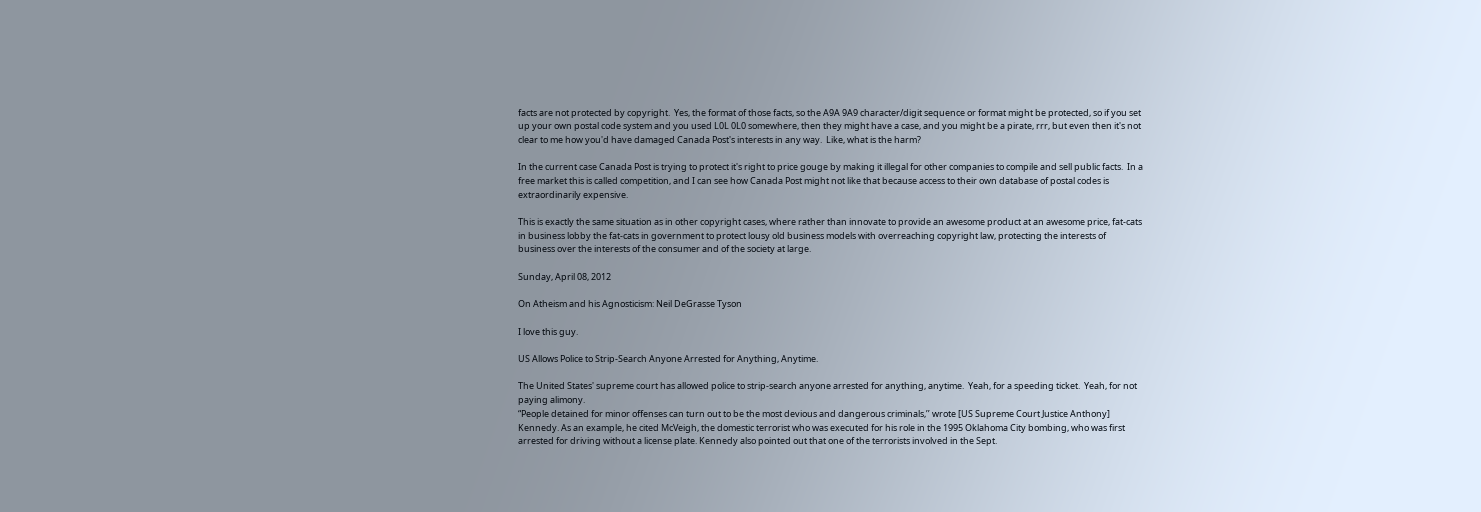facts are not protected by copyright.  Yes, the format of those facts, so the A9A 9A9 character/digit sequence or format might be protected, so if you set up your own postal code system and you used L0L 0L0 somewhere, then they might have a case, and you might be a pirate, rrr, but even then it's not clear to me how you'd have damaged Canada Post's interests in any way.  Like, what is the harm?

In the current case Canada Post is trying to protect it's right to price gouge by making it illegal for other companies to compile and sell public facts.  In a free market this is called competition, and I can see how Canada Post might not like that because access to their own database of postal codes is extraordinarily expensive.

This is exactly the same situation as in other copyright cases, where rather than innovate to provide an awesome product at an awesome price, fat-cats in business lobby the fat-cats in government to protect lousy old business models with overreaching copyright law, protecting the interests of business over the interests of the consumer and of the society at large.

Sunday, April 08, 2012

On Atheism and his Agnosticism: Neil DeGrasse Tyson

I love this guy.

US Allows Police to Strip-Search Anyone Arrested for Anything, Anytime.

The United States' supreme court has allowed police to strip-search anyone arrested for anything, anytime.  Yeah, for a speeding ticket.  Yeah, for not paying alimony.
“People detained for minor offenses can turn out to be the most devious and dangerous criminals,’’ wrote [US Supreme Court Justice Anthony] Kennedy. As an example, he cited McVeigh, the domestic terrorist who was executed for his role in the 1995 Oklahoma City bombing, who was first arrested for driving without a license plate. Kennedy also pointed out that one of the terrorists involved in the Sept.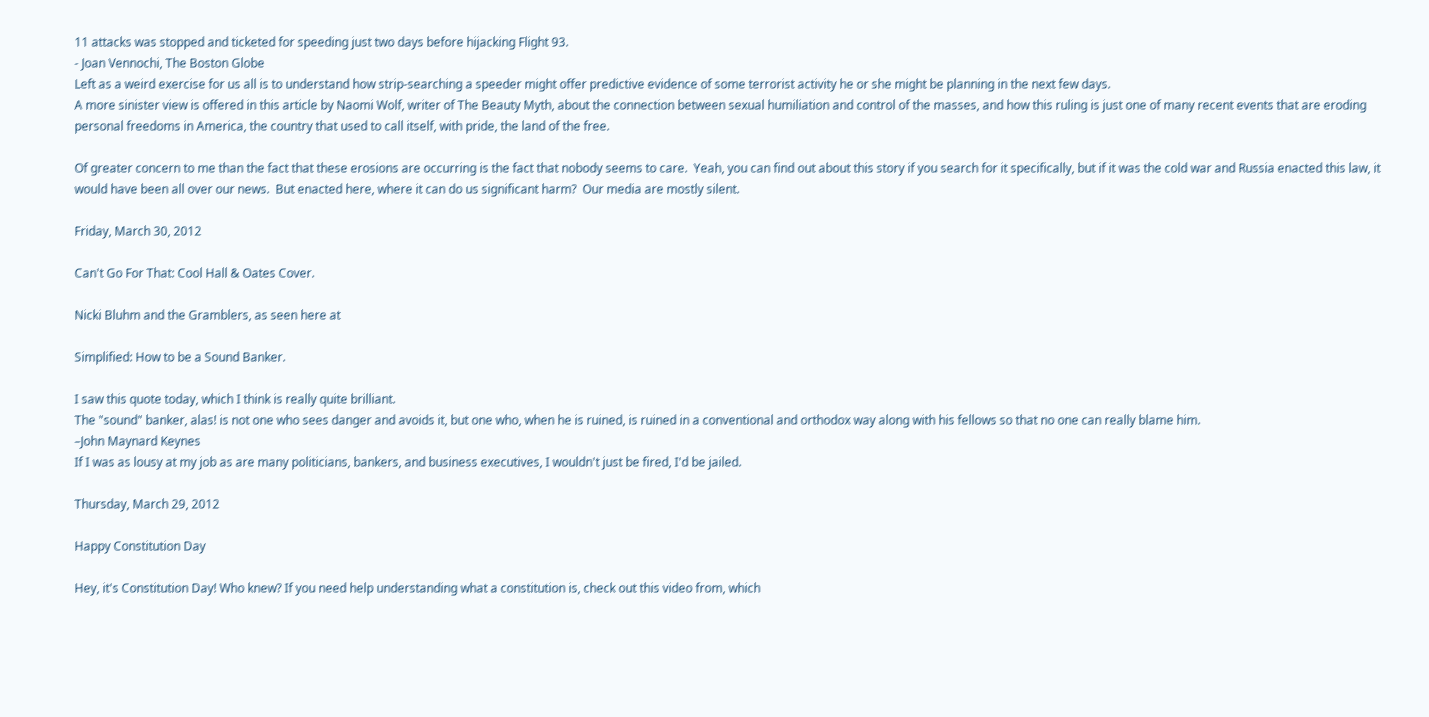11 attacks was stopped and ticketed for speeding just two days before hijacking Flight 93.
- Joan Vennochi, The Boston Globe
Left as a weird exercise for us all is to understand how strip-searching a speeder might offer predictive evidence of some terrorist activity he or she might be planning in the next few days.
A more sinister view is offered in this article by Naomi Wolf, writer of The Beauty Myth, about the connection between sexual humiliation and control of the masses, and how this ruling is just one of many recent events that are eroding personal freedoms in America, the country that used to call itself, with pride, the land of the free.

Of greater concern to me than the fact that these erosions are occurring is the fact that nobody seems to care.  Yeah, you can find out about this story if you search for it specifically, but if it was the cold war and Russia enacted this law, it would have been all over our news.  But enacted here, where it can do us significant harm?  Our media are mostly silent.

Friday, March 30, 2012

Can't Go For That: Cool Hall & Oates Cover.

Nicki Bluhm and the Gramblers, as seen here at

Simplified: How to be a Sound Banker.

I saw this quote today, which I think is really quite brilliant.
The "sound" banker, alas! is not one who sees danger and avoids it, but one who, when he is ruined, is ruined in a conventional and orthodox way along with his fellows so that no one can really blame him.
–John Maynard Keynes
If I was as lousy at my job as are many politicians, bankers, and business executives, I wouldn't just be fired, I'd be jailed.

Thursday, March 29, 2012

Happy Constitution Day

Hey, it's Constitution Day! Who knew? If you need help understanding what a constitution is, check out this video from, which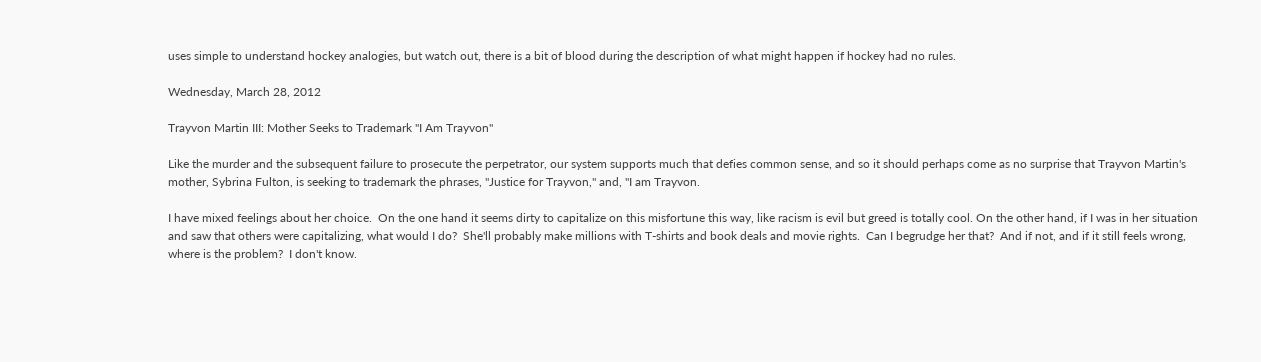uses simple to understand hockey analogies, but watch out, there is a bit of blood during the description of what might happen if hockey had no rules.

Wednesday, March 28, 2012

Trayvon Martin III: Mother Seeks to Trademark "I Am Trayvon"

Like the murder and the subsequent failure to prosecute the perpetrator, our system supports much that defies common sense, and so it should perhaps come as no surprise that Trayvon Martin's mother, Sybrina Fulton, is seeking to trademark the phrases, "Justice for Trayvon," and, "I am Trayvon.

I have mixed feelings about her choice.  On the one hand it seems dirty to capitalize on this misfortune this way, like racism is evil but greed is totally cool. On the other hand, if I was in her situation and saw that others were capitalizing, what would I do?  She'll probably make millions with T-shirts and book deals and movie rights.  Can I begrudge her that?  And if not, and if it still feels wrong, where is the problem?  I don't know.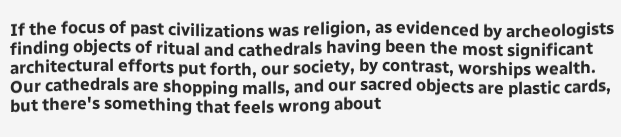If the focus of past civilizations was religion, as evidenced by archeologists finding objects of ritual and cathedrals having been the most significant architectural efforts put forth, our society, by contrast, worships wealth.  Our cathedrals are shopping malls, and our sacred objects are plastic cards, but there's something that feels wrong about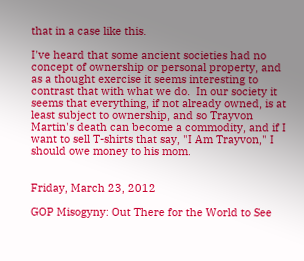that in a case like this.

I've heard that some ancient societies had no concept of ownership or personal property, and as a thought exercise it seems interesting to contrast that with what we do.  In our society it seems that everything, if not already owned, is at least subject to ownership, and so Trayvon Martin's death can become a commodity, and if I want to sell T-shirts that say, "I Am Trayvon," I should owe money to his mom.


Friday, March 23, 2012

GOP Misogyny: Out There for the World to See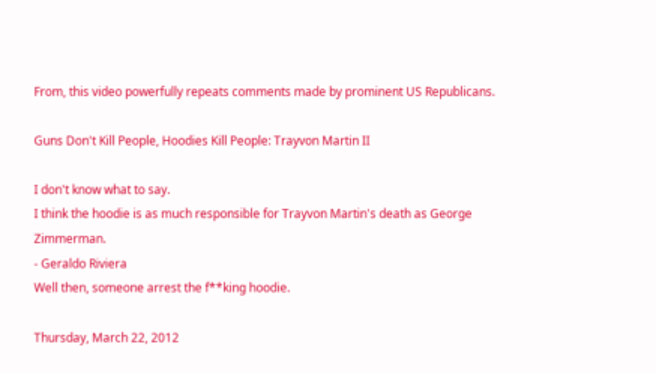From, this video powerfully repeats comments made by prominent US Republicans.

Guns Don't Kill People, Hoodies Kill People: Trayvon Martin II

I don't know what to say.
I think the hoodie is as much responsible for Trayvon Martin's death as George Zimmerman.
- Geraldo Riviera
Well then, someone arrest the f**king hoodie.

Thursday, March 22, 2012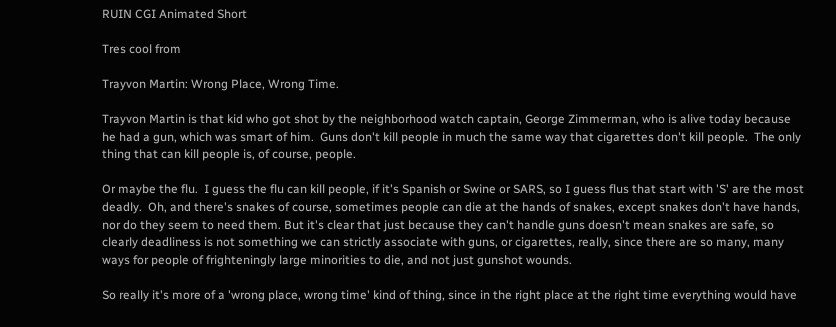RUIN CGI Animated Short

Tres cool from

Trayvon Martin: Wrong Place, Wrong Time.

Trayvon Martin is that kid who got shot by the neighborhood watch captain, George Zimmerman, who is alive today because he had a gun, which was smart of him.  Guns don't kill people in much the same way that cigarettes don't kill people.  The only thing that can kill people is, of course, people.

Or maybe the flu.  I guess the flu can kill people, if it's Spanish or Swine or SARS, so I guess flus that start with 'S' are the most deadly.  Oh, and there's snakes of course, sometimes people can die at the hands of snakes, except snakes don't have hands, nor do they seem to need them. But it's clear that just because they can't handle guns doesn't mean snakes are safe, so clearly deadliness is not something we can strictly associate with guns, or cigarettes, really, since there are so many, many ways for people of frighteningly large minorities to die, and not just gunshot wounds.

So really it's more of a 'wrong place, wrong time' kind of thing, since in the right place at the right time everything would have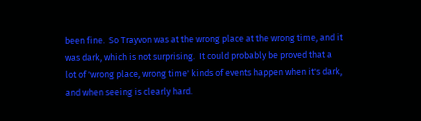been fine.  So Trayvon was at the wrong place at the wrong time, and it was dark, which is not surprising.  It could probably be proved that a lot of 'wrong place, wrong time' kinds of events happen when it's dark, and when seeing is clearly hard.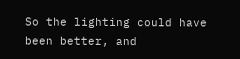So the lighting could have been better, and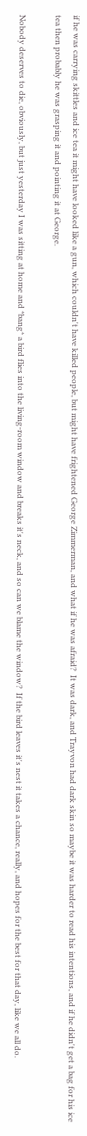if he was carrying skittles and ice tea it might have looked like a gun, which couldn't have killed people, but might have frightened George Zimmerman, and what if he was afraid?  It was dark, and Trayvon had dark skin so maybe it was harder to read his intentions, and if he didn't get a bag for his ice tea then probably he was grasping it and pointing it at George.

Nobody deserves to die, obviously, but just yesterday I was sitting at home and *bang* a bird flies into the living-room window and breaks it's neck, and so can we blame the window?  If the bird leaves it's nest it takes a chance, really, and hopes for the best for that day, like we all do.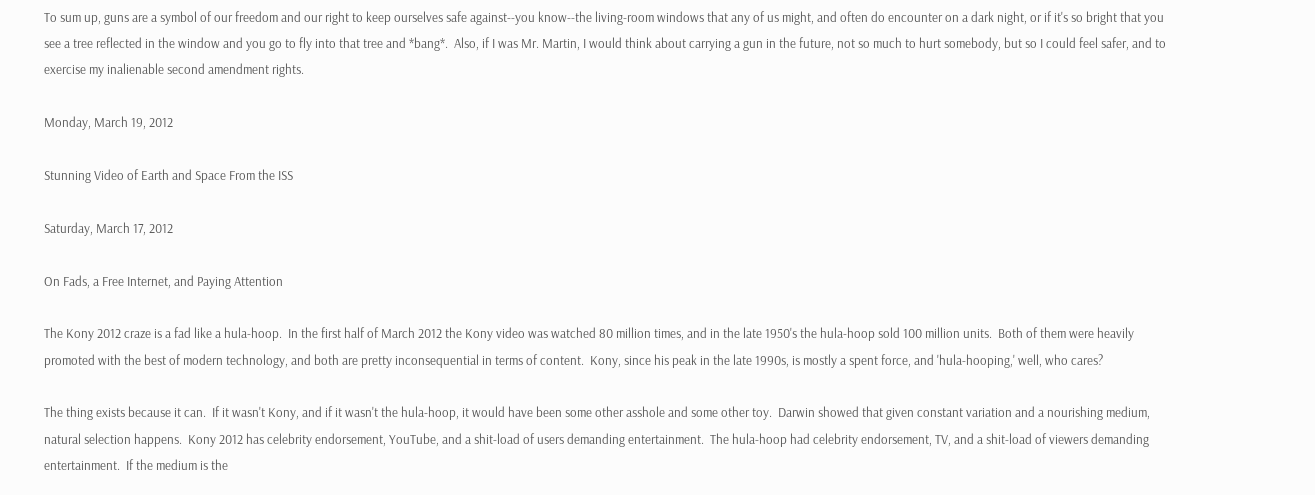To sum up, guns are a symbol of our freedom and our right to keep ourselves safe against--you know--the living-room windows that any of us might, and often do encounter on a dark night, or if it's so bright that you see a tree reflected in the window and you go to fly into that tree and *bang*.  Also, if I was Mr. Martin, I would think about carrying a gun in the future, not so much to hurt somebody, but so I could feel safer, and to exercise my inalienable second amendment rights.

Monday, March 19, 2012

Stunning Video of Earth and Space From the ISS

Saturday, March 17, 2012

On Fads, a Free Internet, and Paying Attention

The Kony 2012 craze is a fad like a hula-hoop.  In the first half of March 2012 the Kony video was watched 80 million times, and in the late 1950's the hula-hoop sold 100 million units.  Both of them were heavily promoted with the best of modern technology, and both are pretty inconsequential in terms of content.  Kony, since his peak in the late 1990s, is mostly a spent force, and 'hula-hooping,' well, who cares?

The thing exists because it can.  If it wasn't Kony, and if it wasn't the hula-hoop, it would have been some other asshole and some other toy.  Darwin showed that given constant variation and a nourishing medium, natural selection happens.  Kony 2012 has celebrity endorsement, YouTube, and a shit-load of users demanding entertainment.  The hula-hoop had celebrity endorsement, TV, and a shit-load of viewers demanding entertainment.  If the medium is the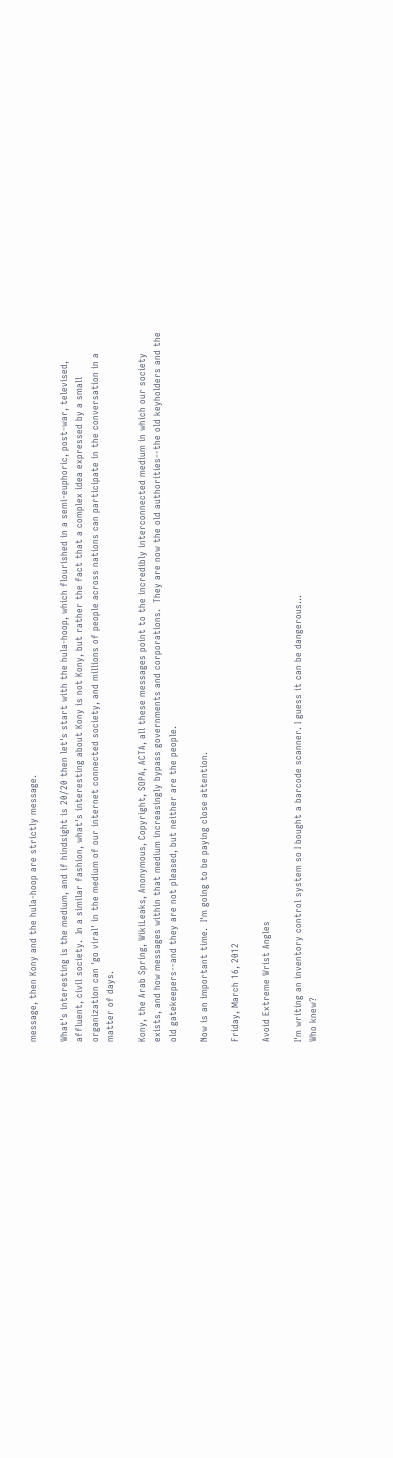message, then Kony and the hula-hoop are strictly message.

What's interesting is the medium, and if hindsight is 20/20 then let's start with the hula-hoop, which flourished in a semi-euphoric, post-war, televised, affluent, civil society.  In a similar fashion, what's interesting about Kony is not Kony, but rather the fact that a complex idea expressed by a small organization can 'go viral' in the medium of our internet connected society, and millions of people across nations can participate in the conversation in a matter of days.

Kony, the Arab Spring, WikiLeaks, Anonymous, Copyright, SOPA, ACTA, all these messages point to the incredibly interconnected medium in which our society exists, and how messages within that medium increasingly bypass governments and corporations.  They are now the old authorities--the old keyholders and the old gatekeepers--and they are not pleased, but neither are the people.

Now is an important time.  I'm going to be paying close attention.

Friday, March 16, 2012

Avoid Extreme Wrist Angles

I'm writing an inventory control system so I bought a barcode scanner. I guess it can be dangerous...
Who knew?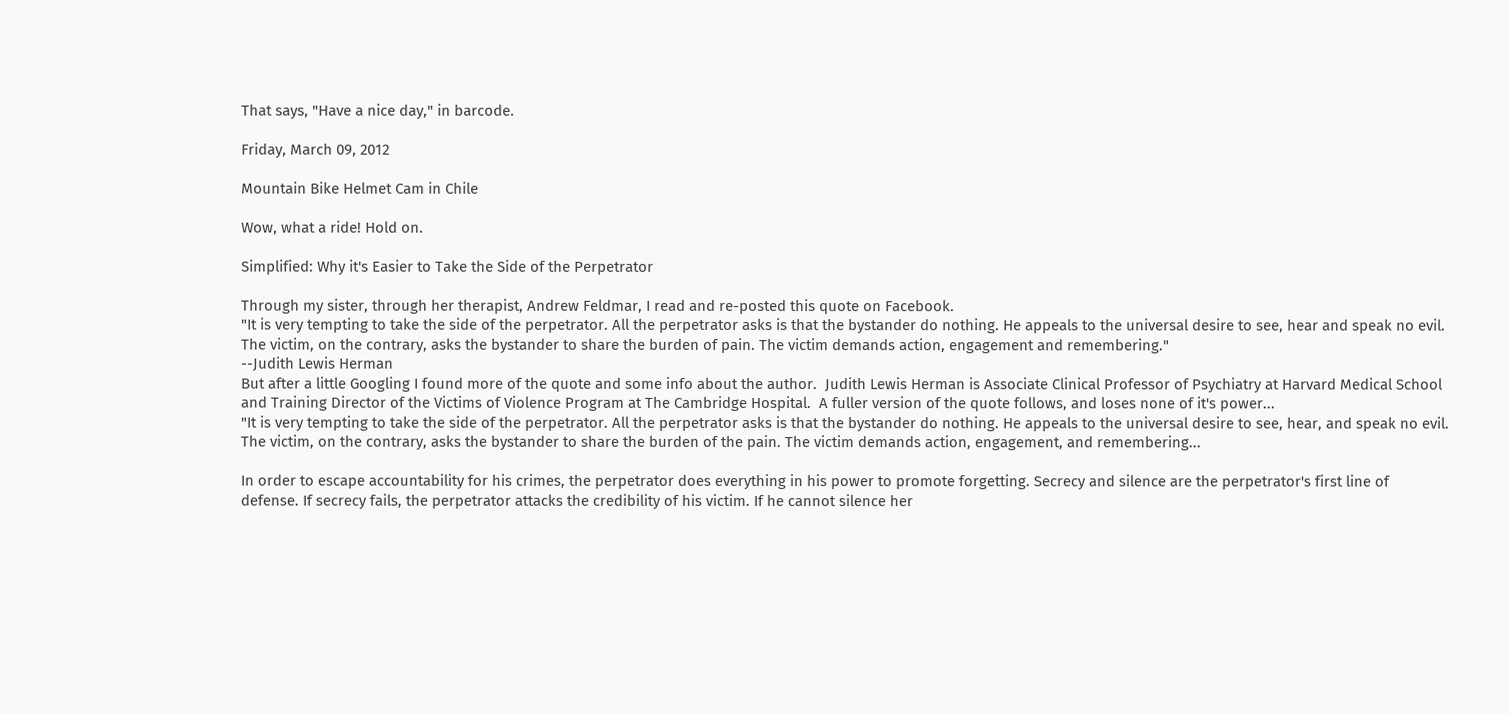That says, "Have a nice day," in barcode.

Friday, March 09, 2012

Mountain Bike Helmet Cam in Chile

Wow, what a ride! Hold on.

Simplified: Why it's Easier to Take the Side of the Perpetrator

Through my sister, through her therapist, Andrew Feldmar, I read and re-posted this quote on Facebook.
"It is very tempting to take the side of the perpetrator. All the perpetrator asks is that the bystander do nothing. He appeals to the universal desire to see, hear and speak no evil. The victim, on the contrary, asks the bystander to share the burden of pain. The victim demands action, engagement and remembering."
--Judith Lewis Herman
But after a little Googling I found more of the quote and some info about the author.  Judith Lewis Herman is Associate Clinical Professor of Psychiatry at Harvard Medical School and Training Director of the Victims of Violence Program at The Cambridge Hospital.  A fuller version of the quote follows, and loses none of it's power...
"It is very tempting to take the side of the perpetrator. All the perpetrator asks is that the bystander do nothing. He appeals to the universal desire to see, hear, and speak no evil. The victim, on the contrary, asks the bystander to share the burden of the pain. The victim demands action, engagement, and remembering...

In order to escape accountability for his crimes, the perpetrator does everything in his power to promote forgetting. Secrecy and silence are the perpetrator's first line of defense. If secrecy fails, the perpetrator attacks the credibility of his victim. If he cannot silence her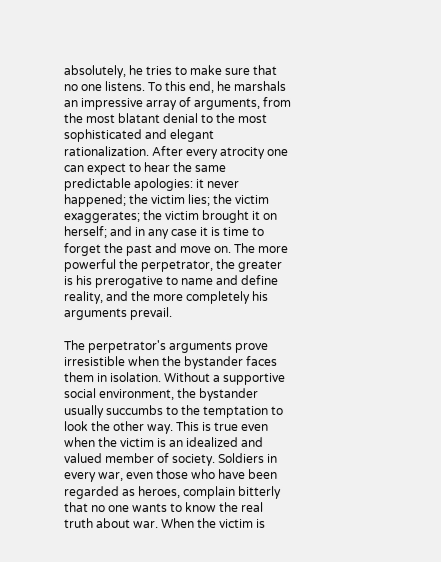absolutely, he tries to make sure that no one listens. To this end, he marshals an impressive array of arguments, from the most blatant denial to the most sophisticated and elegant rationalization. After every atrocity one can expect to hear the same predictable apologies: it never happened; the victim lies; the victim exaggerates; the victim brought it on herself; and in any case it is time to forget the past and move on. The more powerful the perpetrator, the greater is his prerogative to name and define reality, and the more completely his arguments prevail.

The perpetrator's arguments prove irresistible when the bystander faces them in isolation. Without a supportive social environment, the bystander usually succumbs to the temptation to look the other way. This is true even when the victim is an idealized and valued member of society. Soldiers in every war, even those who have been regarded as heroes, complain bitterly that no one wants to know the real truth about war. When the victim is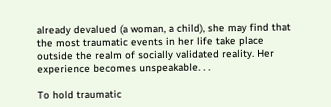already devalued (a woman, a child), she may find that the most traumatic events in her life take place outside the realm of socially validated reality. Her experience becomes unspeakable. . .

To hold traumatic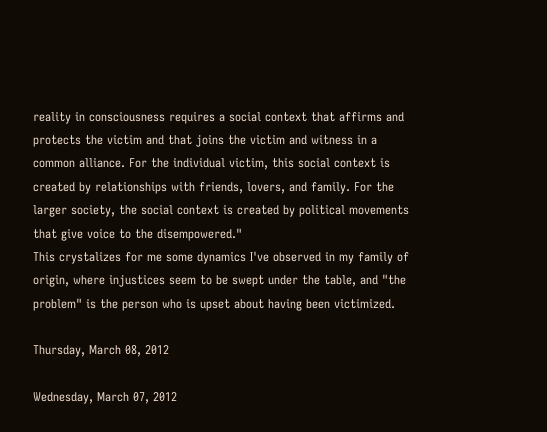reality in consciousness requires a social context that affirms and protects the victim and that joins the victim and witness in a common alliance. For the individual victim, this social context is created by relationships with friends, lovers, and family. For the larger society, the social context is created by political movements that give voice to the disempowered."
This crystalizes for me some dynamics I've observed in my family of origin, where injustices seem to be swept under the table, and "the problem" is the person who is upset about having been victimized.

Thursday, March 08, 2012

Wednesday, March 07, 2012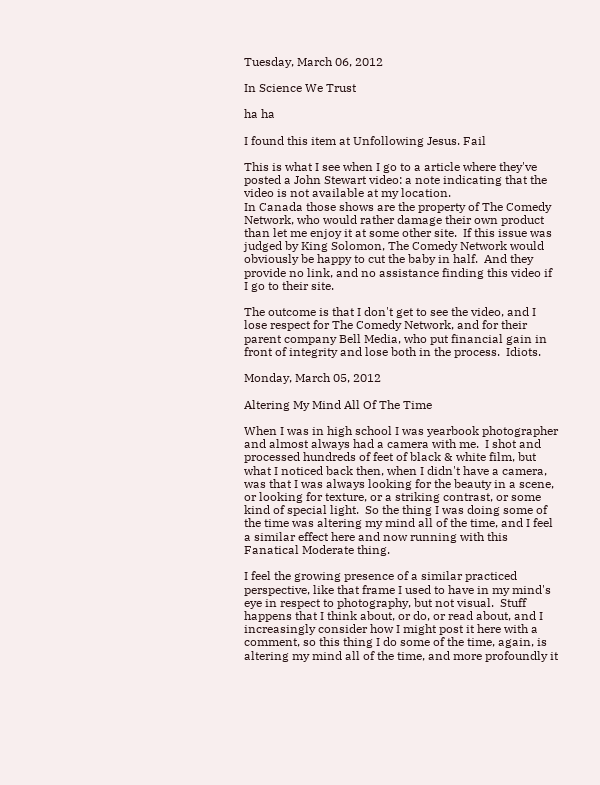Tuesday, March 06, 2012

In Science We Trust

ha ha

I found this item at Unfollowing Jesus. Fail

This is what I see when I go to a article where they've posted a John Stewart video: a note indicating that the video is not available at my location.
In Canada those shows are the property of The Comedy Network, who would rather damage their own product than let me enjoy it at some other site.  If this issue was judged by King Solomon, The Comedy Network would obviously be happy to cut the baby in half.  And they provide no link, and no assistance finding this video if I go to their site.

The outcome is that I don't get to see the video, and I lose respect for The Comedy Network, and for their parent company Bell Media, who put financial gain in front of integrity and lose both in the process.  Idiots.

Monday, March 05, 2012

Altering My Mind All Of The Time

When I was in high school I was yearbook photographer and almost always had a camera with me.  I shot and processed hundreds of feet of black & white film, but what I noticed back then, when I didn't have a camera, was that I was always looking for the beauty in a scene, or looking for texture, or a striking contrast, or some kind of special light.  So the thing I was doing some of the time was altering my mind all of the time, and I feel a similar effect here and now running with this Fanatical Moderate thing.

I feel the growing presence of a similar practiced perspective, like that frame I used to have in my mind's eye in respect to photography, but not visual.  Stuff happens that I think about, or do, or read about, and I increasingly consider how I might post it here with a comment, so this thing I do some of the time, again, is altering my mind all of the time, and more profoundly it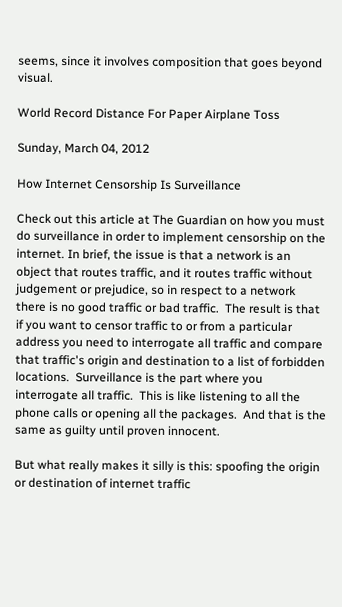seems, since it involves composition that goes beyond visual.

World Record Distance For Paper Airplane Toss

Sunday, March 04, 2012

How Internet Censorship Is Surveillance

Check out this article at The Guardian on how you must do surveillance in order to implement censorship on the internet. In brief, the issue is that a network is an object that routes traffic, and it routes traffic without judgement or prejudice, so in respect to a network there is no good traffic or bad traffic.  The result is that if you want to censor traffic to or from a particular address you need to interrogate all traffic and compare that traffic's origin and destination to a list of forbidden locations.  Surveillance is the part where you interrogate all traffic.  This is like listening to all the phone calls or opening all the packages.  And that is the same as guilty until proven innocent.

But what really makes it silly is this: spoofing the origin or destination of internet traffic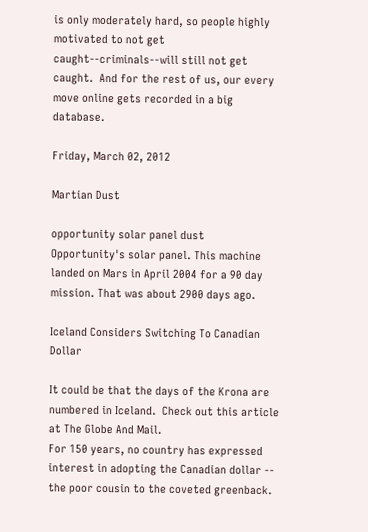is only moderately hard, so people highly motivated to not get caught--criminals--will still not get caught.  And for the rest of us, our every move online gets recorded in a big database.

Friday, March 02, 2012

Martian Dust

opportunity solar panel dust
Opportunity's solar panel. This machine landed on Mars in April 2004 for a 90 day mission. That was about 2900 days ago.

Iceland Considers Switching To Canadian Dollar

It could be that the days of the Krona are numbered in Iceland.  Check out this article at The Globe And Mail.
For 150 years, no country has expressed interest in adopting the Canadian dollar -- the poor cousin to the coveted greenback.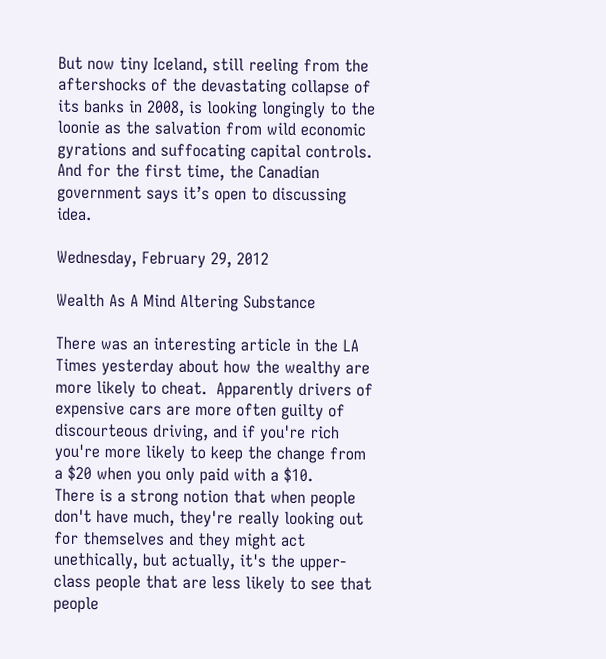But now tiny Iceland, still reeling from the aftershocks of the devastating collapse of its banks in 2008, is looking longingly to the loonie as the salvation from wild economic gyrations and suffocating capital controls.  And for the first time, the Canadian government says it’s open to discussing idea.

Wednesday, February 29, 2012

Wealth As A Mind Altering Substance

There was an interesting article in the LA Times yesterday about how the wealthy are more likely to cheat.  Apparently drivers of expensive cars are more often guilty of discourteous driving, and if you're rich you're more likely to keep the change from a $20 when you only paid with a $10.
There is a strong notion that when people don't have much, they're really looking out for themselves and they might act unethically, but actually, it's the upper-class people that are less likely to see that people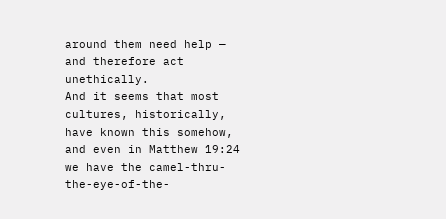around them need help — and therefore act unethically.
And it seems that most cultures, historically, have known this somehow, and even in Matthew 19:24 we have the camel-thru-the-eye-of-the-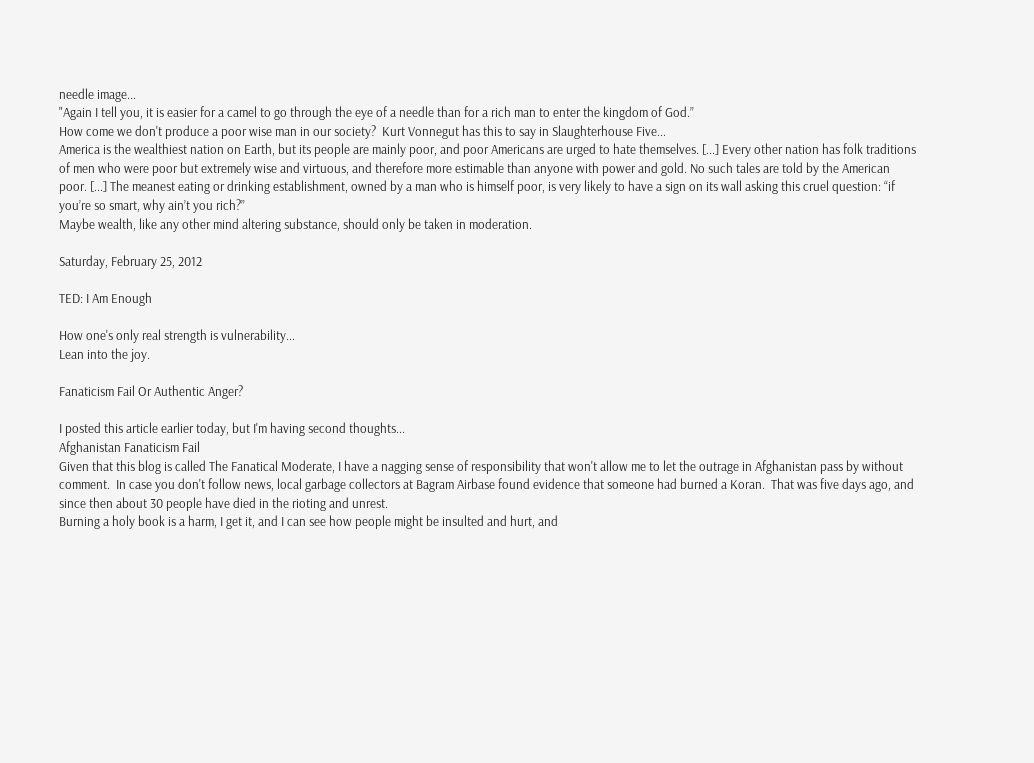needle image...
"Again I tell you, it is easier for a camel to go through the eye of a needle than for a rich man to enter the kingdom of God.”
How come we don't produce a poor wise man in our society?  Kurt Vonnegut has this to say in Slaughterhouse Five...
America is the wealthiest nation on Earth, but its people are mainly poor, and poor Americans are urged to hate themselves. [...] Every other nation has folk traditions of men who were poor but extremely wise and virtuous, and therefore more estimable than anyone with power and gold. No such tales are told by the American poor. [...] The meanest eating or drinking establishment, owned by a man who is himself poor, is very likely to have a sign on its wall asking this cruel question: “if you’re so smart, why ain’t you rich?”
Maybe wealth, like any other mind altering substance, should only be taken in moderation.

Saturday, February 25, 2012

TED: I Am Enough

How one's only real strength is vulnerability...
Lean into the joy.

Fanaticism Fail Or Authentic Anger?

I posted this article earlier today, but I'm having second thoughts...
Afghanistan Fanaticism Fail
Given that this blog is called The Fanatical Moderate, I have a nagging sense of responsibility that won't allow me to let the outrage in Afghanistan pass by without comment.  In case you don't follow news, local garbage collectors at Bagram Airbase found evidence that someone had burned a Koran.  That was five days ago, and since then about 30 people have died in the rioting and unrest.
Burning a holy book is a harm, I get it, and I can see how people might be insulted and hurt, and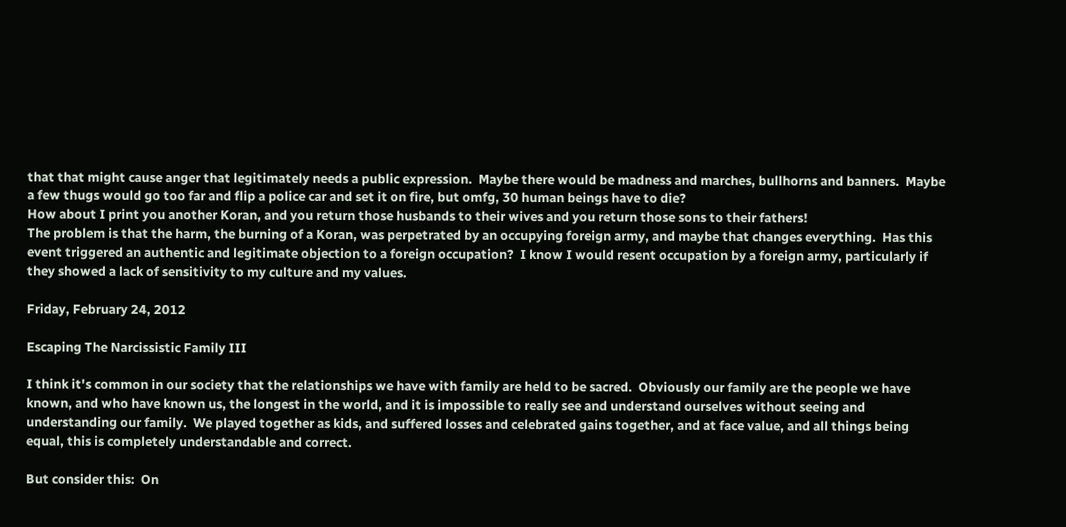that that might cause anger that legitimately needs a public expression.  Maybe there would be madness and marches, bullhorns and banners.  Maybe a few thugs would go too far and flip a police car and set it on fire, but omfg, 30 human beings have to die?
How about I print you another Koran, and you return those husbands to their wives and you return those sons to their fathers!
The problem is that the harm, the burning of a Koran, was perpetrated by an occupying foreign army, and maybe that changes everything.  Has this event triggered an authentic and legitimate objection to a foreign occupation?  I know I would resent occupation by a foreign army, particularly if they showed a lack of sensitivity to my culture and my values.

Friday, February 24, 2012

Escaping The Narcissistic Family III

I think it's common in our society that the relationships we have with family are held to be sacred.  Obviously our family are the people we have known, and who have known us, the longest in the world, and it is impossible to really see and understand ourselves without seeing and understanding our family.  We played together as kids, and suffered losses and celebrated gains together, and at face value, and all things being equal, this is completely understandable and correct.

But consider this:  On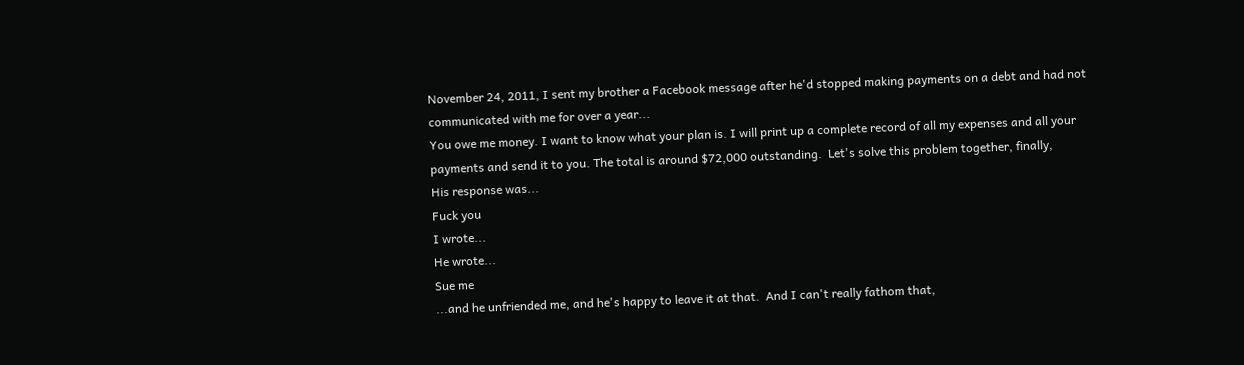November 24, 2011, I sent my brother a Facebook message after he'd stopped making payments on a debt and had not communicated with me for over a year...
You owe me money. I want to know what your plan is. I will print up a complete record of all my expenses and all your payments and send it to you. The total is around $72,000 outstanding.  Let's solve this problem together, finally,
His response was...
Fuck you
I wrote...
He wrote...
Sue me
...and he unfriended me, and he's happy to leave it at that.  And I can't really fathom that,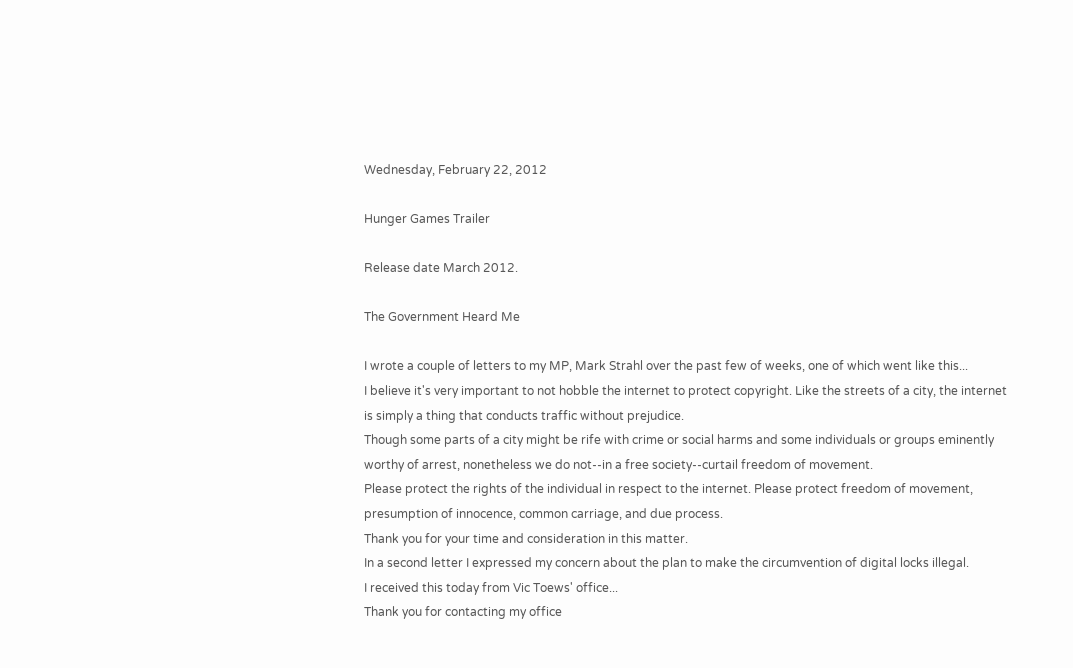Wednesday, February 22, 2012

Hunger Games Trailer

Release date March 2012.

The Government Heard Me

I wrote a couple of letters to my MP, Mark Strahl over the past few of weeks, one of which went like this...
I believe it's very important to not hobble the internet to protect copyright. Like the streets of a city, the internet is simply a thing that conducts traffic without prejudice.
Though some parts of a city might be rife with crime or social harms and some individuals or groups eminently worthy of arrest, nonetheless we do not--in a free society--curtail freedom of movement.
Please protect the rights of the individual in respect to the internet. Please protect freedom of movement, presumption of innocence, common carriage, and due process.
Thank you for your time and consideration in this matter.
In a second letter I expressed my concern about the plan to make the circumvention of digital locks illegal.
I received this today from Vic Toews' office...
Thank you for contacting my office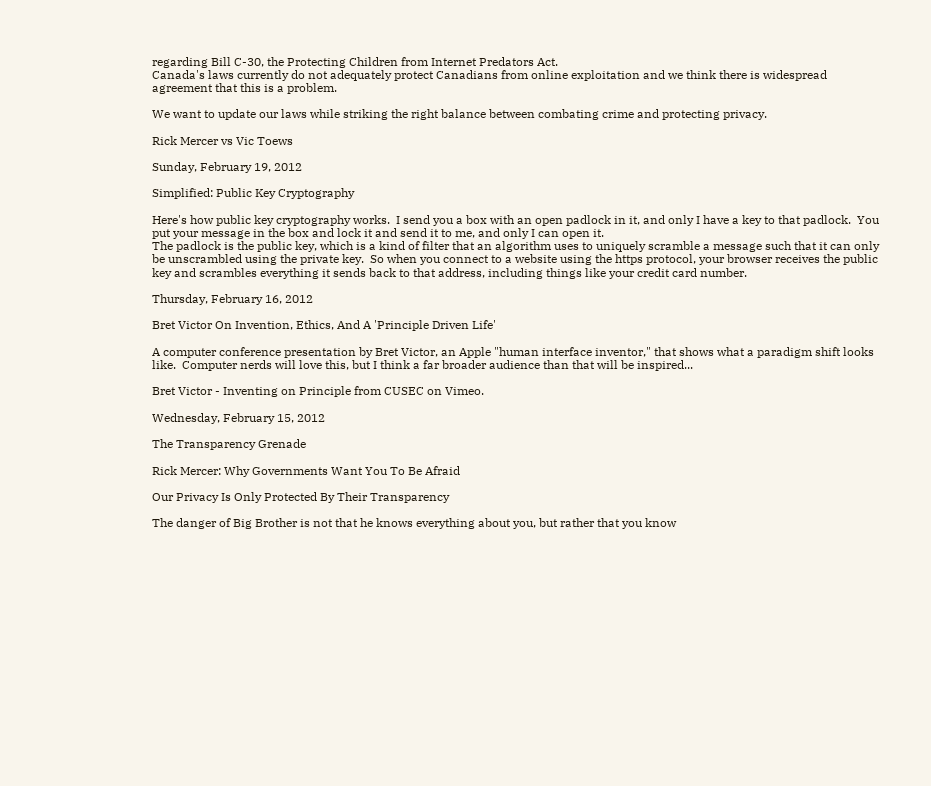regarding Bill C-30, the Protecting Children from Internet Predators Act.
Canada's laws currently do not adequately protect Canadians from online exploitation and we think there is widespread agreement that this is a problem.

We want to update our laws while striking the right balance between combating crime and protecting privacy.

Rick Mercer vs Vic Toews

Sunday, February 19, 2012

Simplified: Public Key Cryptography

Here's how public key cryptography works.  I send you a box with an open padlock in it, and only I have a key to that padlock.  You put your message in the box and lock it and send it to me, and only I can open it.
The padlock is the public key, which is a kind of filter that an algorithm uses to uniquely scramble a message such that it can only be unscrambled using the private key.  So when you connect to a website using the https protocol, your browser receives the public key and scrambles everything it sends back to that address, including things like your credit card number.

Thursday, February 16, 2012

Bret Victor On Invention, Ethics, And A 'Principle Driven Life'

A computer conference presentation by Bret Victor, an Apple "human interface inventor," that shows what a paradigm shift looks like.  Computer nerds will love this, but I think a far broader audience than that will be inspired...

Bret Victor - Inventing on Principle from CUSEC on Vimeo.

Wednesday, February 15, 2012

The Transparency Grenade

Rick Mercer: Why Governments Want You To Be Afraid

Our Privacy Is Only Protected By Their Transparency

The danger of Big Brother is not that he knows everything about you, but rather that you know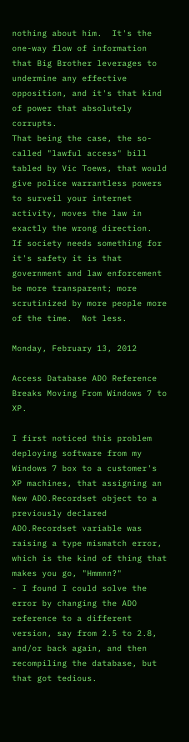nothing about him.  It's the one-way flow of information that Big Brother leverages to undermine any effective opposition, and it's that kind of power that absolutely corrupts.
That being the case, the so-called "lawful access" bill tabled by Vic Toews, that would give police warrantless powers to surveil your internet activity, moves the law in exactly the wrong direction.  If society needs something for it's safety it is that government and law enforcement be more transparent; more scrutinized by more people more of the time.  Not less.

Monday, February 13, 2012

Access Database ADO Reference Breaks Moving From Windows 7 to XP.

I first noticed this problem deploying software from my Windows 7 box to a customer's XP machines, that assigning an New ADO.Recordset object to a previously declared ADO.Recordset variable was raising a type mismatch error, which is the kind of thing that makes you go, "Hmmnn?"
- I found I could solve the error by changing the ADO reference to a different version, say from 2.5 to 2.8, and/or back again, and then recompiling the database, but that got tedious.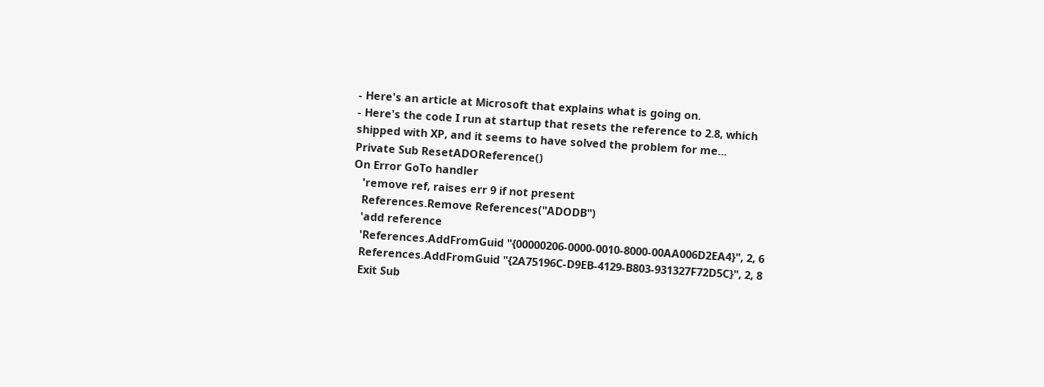- Here's an article at Microsoft that explains what is going on.
- Here's the code I run at startup that resets the reference to 2.8, which shipped with XP, and it seems to have solved the problem for me...
Private Sub ResetADOReference()
On Error GoTo handler
   'remove ref, raises err 9 if not present
   References.Remove References("ADODB")
   'add reference
   'References.AddFromGuid "{00000206-0000-0010-8000-00AA006D2EA4}", 2, 6
   References.AddFromGuid "{2A75196C-D9EB-4129-B803-931327F72D5C}", 2, 8
   Exit Sub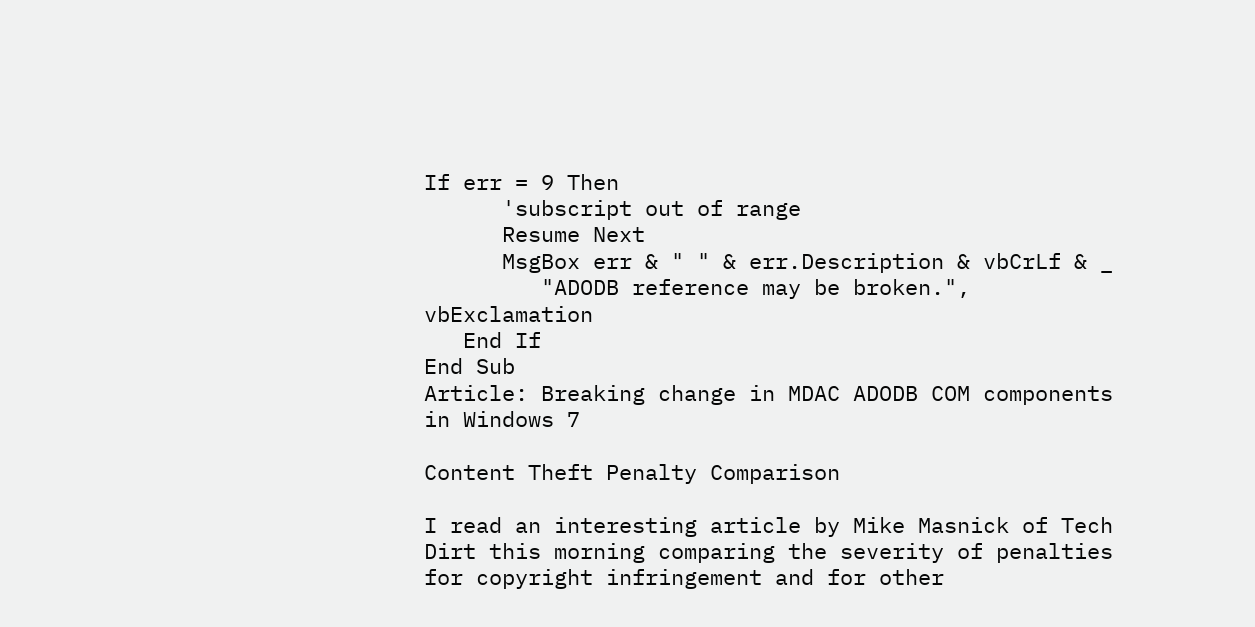If err = 9 Then
      'subscript out of range
      Resume Next
      MsgBox err & " " & err.Description & vbCrLf & _
         "ADODB reference may be broken.", vbExclamation
   End If
End Sub
Article: Breaking change in MDAC ADODB COM components in Windows 7

Content Theft Penalty Comparison

I read an interesting article by Mike Masnick of Tech Dirt this morning comparing the severity of penalties for copyright infringement and for other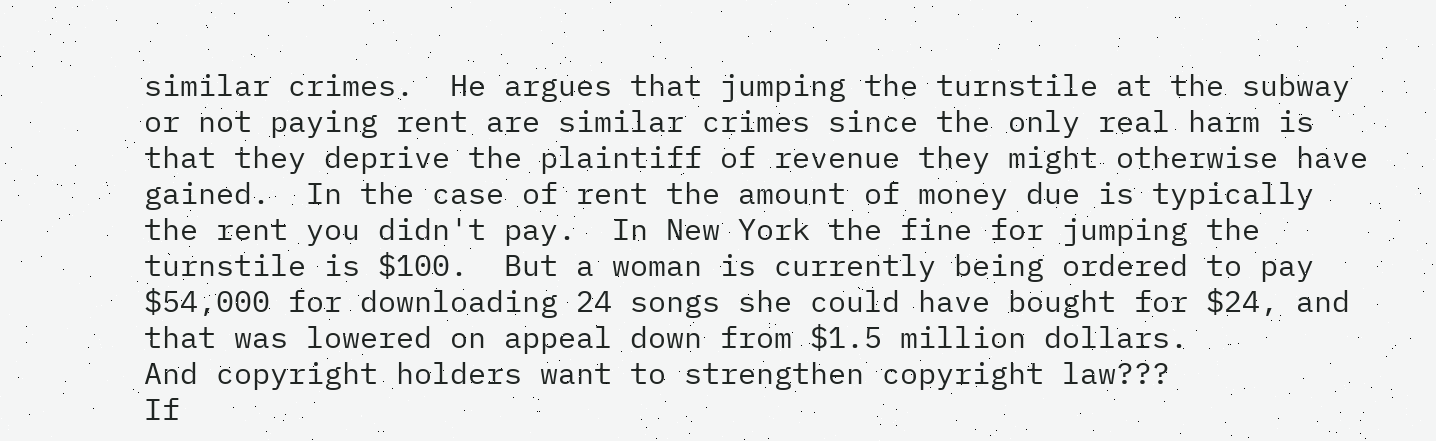similar crimes.  He argues that jumping the turnstile at the subway or not paying rent are similar crimes since the only real harm is that they deprive the plaintiff of revenue they might otherwise have gained.  In the case of rent the amount of money due is typically the rent you didn't pay.  In New York the fine for jumping the turnstile is $100.  But a woman is currently being ordered to pay $54,000 for downloading 24 songs she could have bought for $24, and that was lowered on appeal down from $1.5 million dollars.
And copyright holders want to strengthen copyright law???
If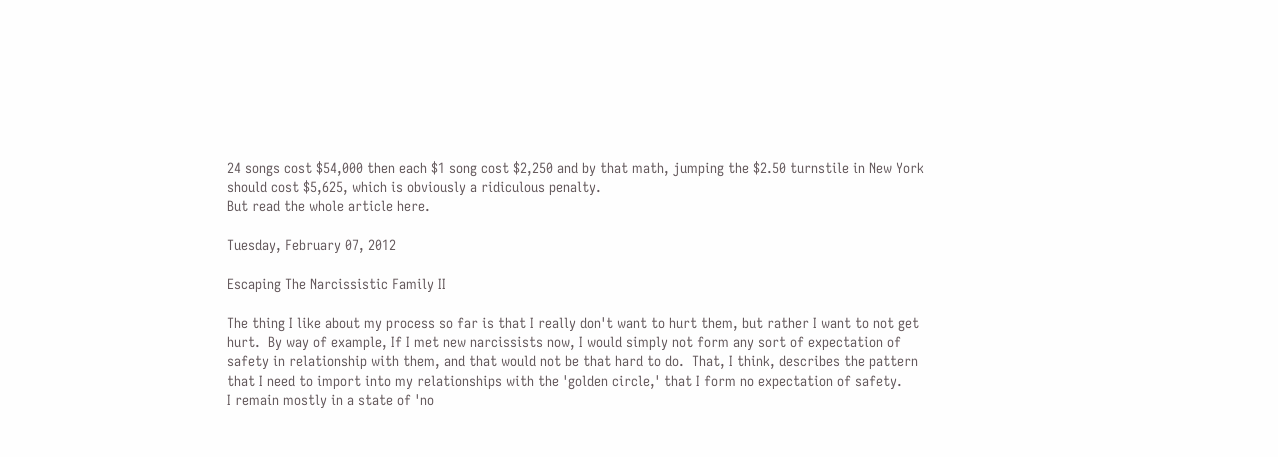24 songs cost $54,000 then each $1 song cost $2,250 and by that math, jumping the $2.50 turnstile in New York should cost $5,625, which is obviously a ridiculous penalty.
But read the whole article here.

Tuesday, February 07, 2012

Escaping The Narcissistic Family II

The thing I like about my process so far is that I really don't want to hurt them, but rather I want to not get hurt.  By way of example, If I met new narcissists now, I would simply not form any sort of expectation of safety in relationship with them, and that would not be that hard to do.  That, I think, describes the pattern that I need to import into my relationships with the 'golden circle,' that I form no expectation of safety.
I remain mostly in a state of 'no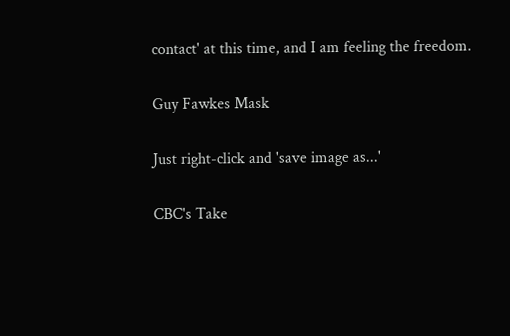contact' at this time, and I am feeling the freedom.

Guy Fawkes Mask

Just right-click and 'save image as...'

CBC's Take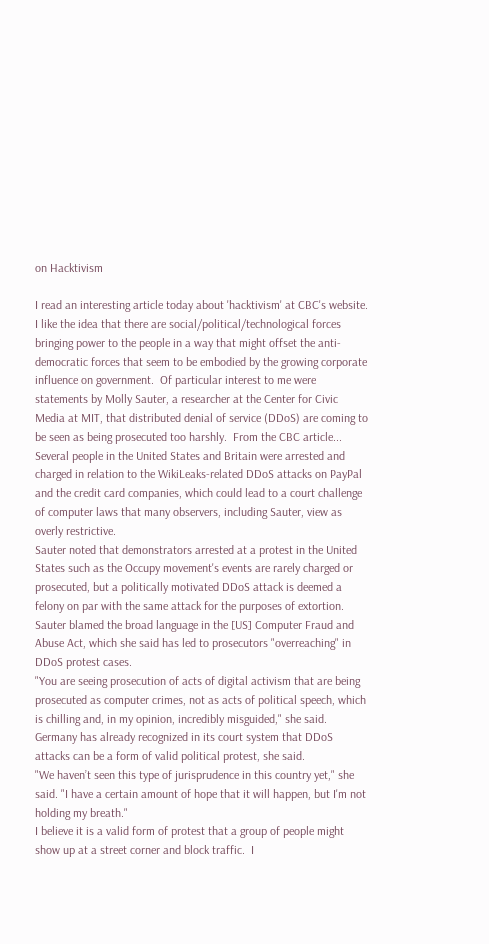on Hacktivism

I read an interesting article today about 'hacktivism' at CBC's website.  I like the idea that there are social/political/technological forces bringing power to the people in a way that might offset the anti-democratic forces that seem to be embodied by the growing corporate influence on government.  Of particular interest to me were statements by Molly Sauter, a researcher at the Center for Civic Media at MIT, that distributed denial of service (DDoS) are coming to be seen as being prosecuted too harshly.  From the CBC article...
Several people in the United States and Britain were arrested and charged in relation to the WikiLeaks-related DDoS attacks on PayPal and the credit card companies, which could lead to a court challenge of computer laws that many observers, including Sauter, view as overly restrictive.
Sauter noted that demonstrators arrested at a protest in the United States such as the Occupy movement's events are rarely charged or prosecuted, but a politically motivated DDoS attack is deemed a felony on par with the same attack for the purposes of extortion.
Sauter blamed the broad language in the [US] Computer Fraud and Abuse Act, which she said has led to prosecutors "overreaching" in DDoS protest cases.
"You are seeing prosecution of acts of digital activism that are being prosecuted as computer crimes, not as acts of political speech, which is chilling and, in my opinion, incredibly misguided," she said.
Germany has already recognized in its court system that DDoS attacks can be a form of valid political protest, she said.
"We haven’t seen this type of jurisprudence in this country yet," she said. "I have a certain amount of hope that it will happen, but I'm not holding my breath."
I believe it is a valid form of protest that a group of people might show up at a street corner and block traffic.  I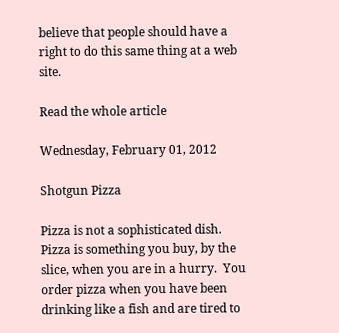believe that people should have a right to do this same thing at a web site.

Read the whole article

Wednesday, February 01, 2012

Shotgun Pizza

Pizza is not a sophisticated dish.  Pizza is something you buy, by the slice, when you are in a hurry.  You order pizza when you have been drinking like a fish and are tired to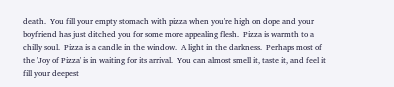death.  You fill your empty stomach with pizza when you're high on dope and your boyfriend has just ditched you for some more appealing flesh.  Pizza is warmth to a chilly soul.  Pizza is a candle in the window.  A light in the darkness.  Perhaps most of the 'Joy of Pizza' is in waiting for its arrival.  You can almost smell it, taste it, and feel it fill your deepest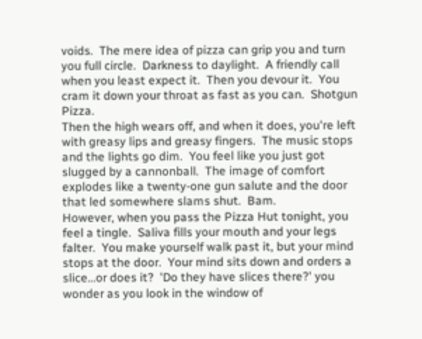voids.  The mere idea of pizza can grip you and turn you full circle.  Darkness to daylight.  A friendly call when you least expect it.  Then you devour it.  You cram it down your throat as fast as you can.  Shotgun Pizza.
Then the high wears off, and when it does, you're left with greasy lips and greasy fingers.  The music stops and the lights go dim.  You feel like you just got slugged by a cannonball.  The image of comfort explodes like a twenty-one gun salute and the door that led somewhere slams shut.  Bam.
However, when you pass the Pizza Hut tonight, you feel a tingle.  Saliva fills your mouth and your legs falter.  You make yourself walk past it, but your mind stops at the door.  Your mind sits down and orders a slice…or does it?  'Do they have slices there?' you wonder as you look in the window of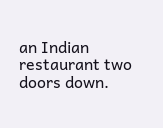an Indian restaurant two doors down.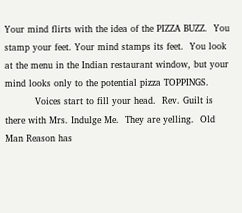Your mind flirts with the idea of the PIZZA BUZZ.  You stamp your feet. Your mind stamps its feet.  You look at the menu in the Indian restaurant window, but your mind looks only to the potential pizza TOPPINGS.
          Voices start to fill your head.  Rev. Guilt is there with Mrs. Indulge Me.  They are yelling.  Old Man Reason has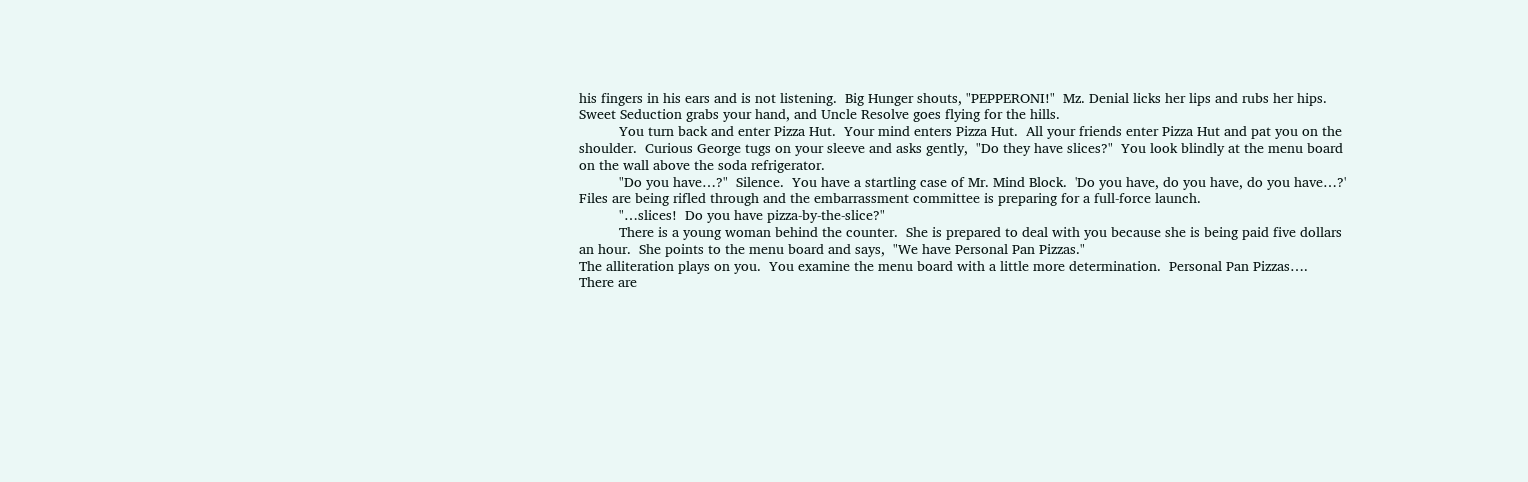his fingers in his ears and is not listening.  Big Hunger shouts, "PEPPERONI!"  Mz. Denial licks her lips and rubs her hips.  Sweet Seduction grabs your hand, and Uncle Resolve goes flying for the hills.
          You turn back and enter Pizza Hut.  Your mind enters Pizza Hut.  All your friends enter Pizza Hut and pat you on the shoulder.  Curious George tugs on your sleeve and asks gently,  "Do they have slices?"  You look blindly at the menu board on the wall above the soda refrigerator.
          "Do you have…?"  Silence.  You have a startling case of Mr. Mind Block.  'Do you have, do you have, do you have…?' Files are being rifled through and the embarrassment committee is preparing for a full-force launch.
          "…slices!  Do you have pizza-by-the-slice?"
          There is a young woman behind the counter.  She is prepared to deal with you because she is being paid five dollars an hour.  She points to the menu board and says,  "We have Personal Pan Pizzas."
The alliteration plays on you.  You examine the menu board with a little more determination.  Personal Pan Pizzas….  There are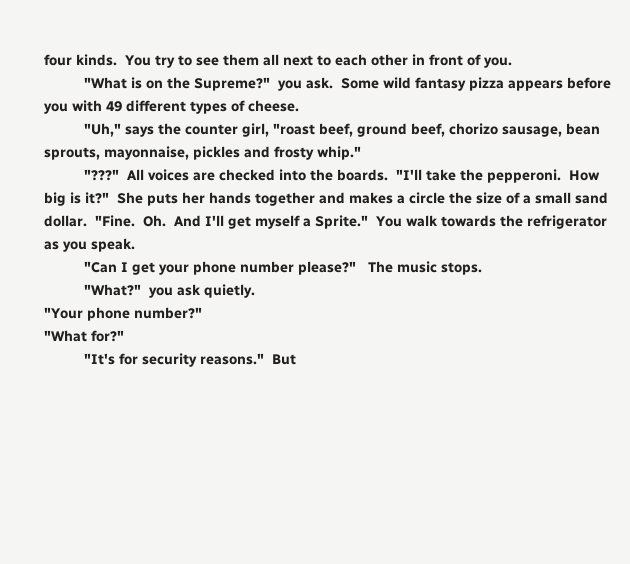four kinds.  You try to see them all next to each other in front of you.
          "What is on the Supreme?"  you ask.  Some wild fantasy pizza appears before you with 49 different types of cheese.
          "Uh," says the counter girl, "roast beef, ground beef, chorizo sausage, bean sprouts, mayonnaise, pickles and frosty whip."
          "???"  All voices are checked into the boards.  "I'll take the pepperoni.  How big is it?"  She puts her hands together and makes a circle the size of a small sand dollar.  "Fine.  Oh.  And I'll get myself a Sprite."  You walk towards the refrigerator as you speak.
          "Can I get your phone number please?"   The music stops.
          "What?"  you ask quietly.
"Your phone number?"
"What for?"
          "It's for security reasons."  But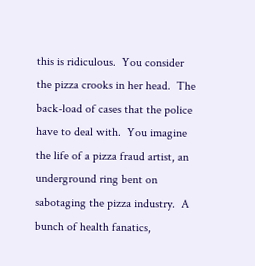this is ridiculous.  You consider the pizza crooks in her head.  The back-load of cases that the police have to deal with.  You imagine the life of a pizza fraud artist, an underground ring bent on sabotaging the pizza industry.  A bunch of health fanatics,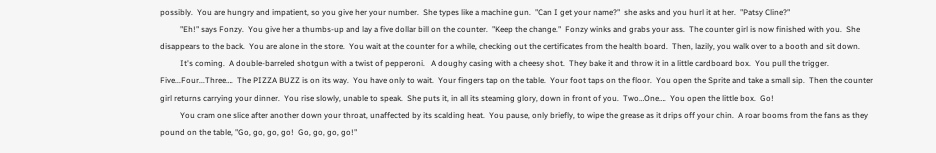possibly.  You are hungry and impatient, so you give her your number.  She types like a machine gun.  "Can I get your name?"  she asks and you hurl it at her.  "Patsy Cline?"
          "Eh!" says Fonzy.  You give her a thumbs-up and lay a five dollar bill on the counter.  "Keep the change."  Fonzy winks and grabs your ass.  The counter girl is now finished with you.  She disappears to the back.  You are alone in the store.  You wait at the counter for a while, checking out the certificates from the health board.  Then, lazily, you walk over to a booth and sit down.
          It's coming.  A double-barreled shotgun with a twist of pepperoni.   A doughy casing with a cheesy shot.  They bake it and throw it in a little cardboard box.  You pull the trigger.  Five...Four...Three….  The PIZZA BUZZ is on its way.  You have only to wait.  Your fingers tap on the table.  Your foot taps on the floor.  You open the Sprite and take a small sip.  Then the counter girl returns carrying your dinner.  You rise slowly, unable to speak.  She puts it, in all its steaming glory, down in front of you.  Two…One….  You open the little box.  Go!
          You cram one slice after another down your throat, unaffected by its scalding heat.  You pause, only briefly, to wipe the grease as it drips off your chin.  A roar booms from the fans as they pound on the table, "Go, go, go, go!  Go, go, go, go!"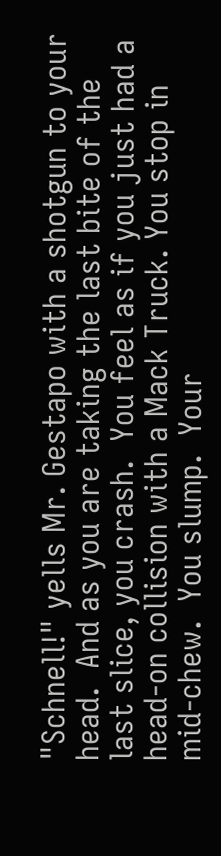"Schnell!" yells Mr. Gestapo with a shotgun to your head.  And as you are taking the last bite of the last slice, you crash.  You feel as if you just had a head-on collision with a Mack Truck. You stop in mid-chew.  You slump.  Your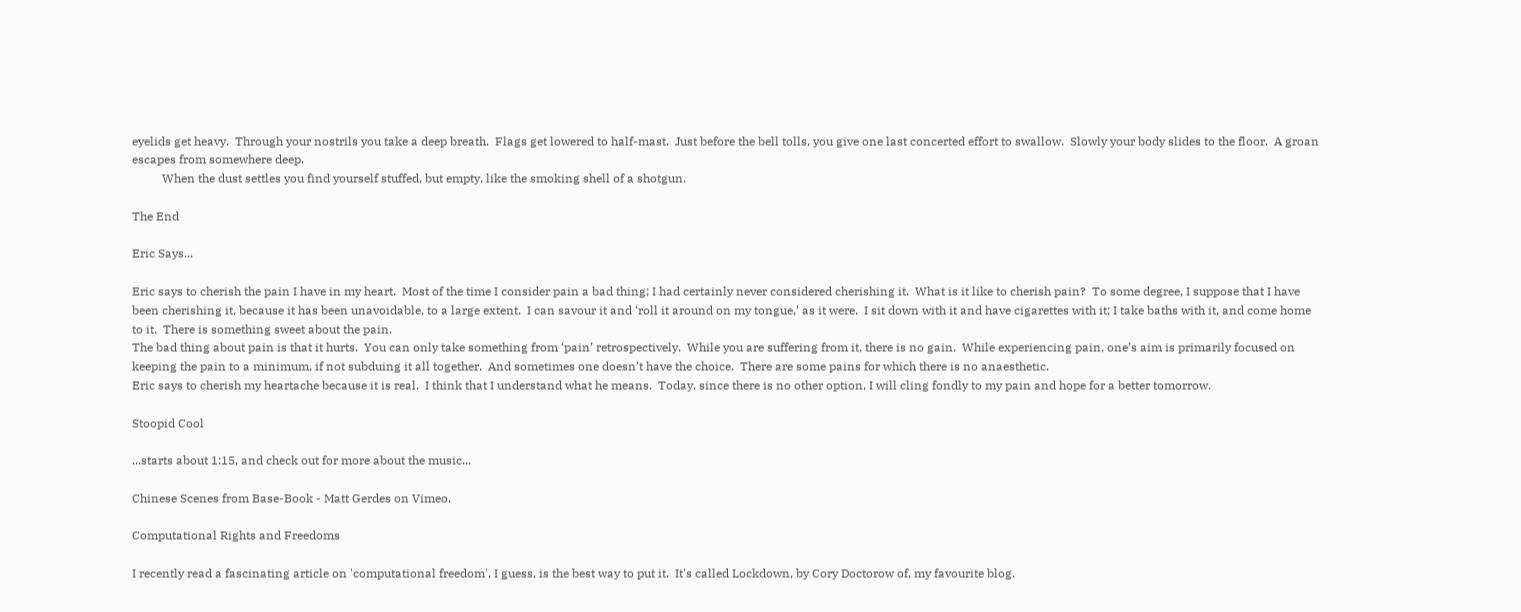eyelids get heavy.  Through your nostrils you take a deep breath.  Flags get lowered to half-mast.  Just before the bell tolls, you give one last concerted effort to swallow.  Slowly your body slides to the floor.  A groan escapes from somewhere deep.
          When the dust settles you find yourself stuffed, but empty, like the smoking shell of a shotgun.

The End

Eric Says...

Eric says to cherish the pain I have in my heart.  Most of the time I consider pain a bad thing; I had certainly never considered cherishing it.  What is it like to cherish pain?  To some degree, I suppose that I have been cherishing it, because it has been unavoidable, to a large extent.  I can savour it and ‘roll it around on my tongue,’ as it were.  I sit down with it and have cigarettes with it; I take baths with it, and come home to it.  There is something sweet about the pain.
The bad thing about pain is that it hurts.  You can only take something from ‘pain’ retrospectively.  While you are suffering from it, there is no gain.  While experiencing pain, one’s aim is primarily focused on keeping the pain to a minimum, if not subduing it all together.  And sometimes one doesn’t have the choice.  There are some pains for which there is no anaesthetic.
Eric says to cherish my heartache because it is real.  I think that I understand what he means.  Today, since there is no other option, I will cling fondly to my pain and hope for a better tomorrow.

Stoopid Cool

...starts about 1:15, and check out for more about the music...

Chinese Scenes from Base-Book - Matt Gerdes on Vimeo.

Computational Rights and Freedoms

I recently read a fascinating article on 'computational freedom', I guess, is the best way to put it.  It's called Lockdown, by Cory Doctorow of, my favourite blog.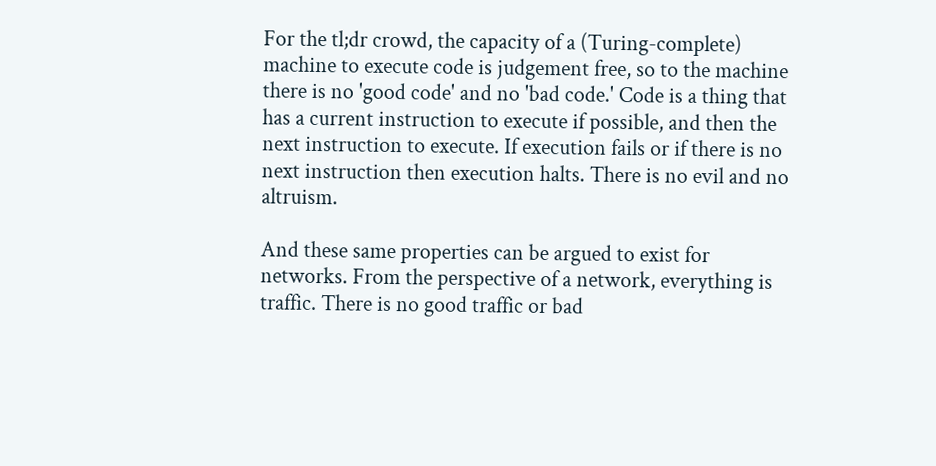For the tl;dr crowd, the capacity of a (Turing-complete) machine to execute code is judgement free, so to the machine there is no 'good code' and no 'bad code.' Code is a thing that has a current instruction to execute if possible, and then the next instruction to execute. If execution fails or if there is no next instruction then execution halts. There is no evil and no altruism.

And these same properties can be argued to exist for networks. From the perspective of a network, everything is traffic. There is no good traffic or bad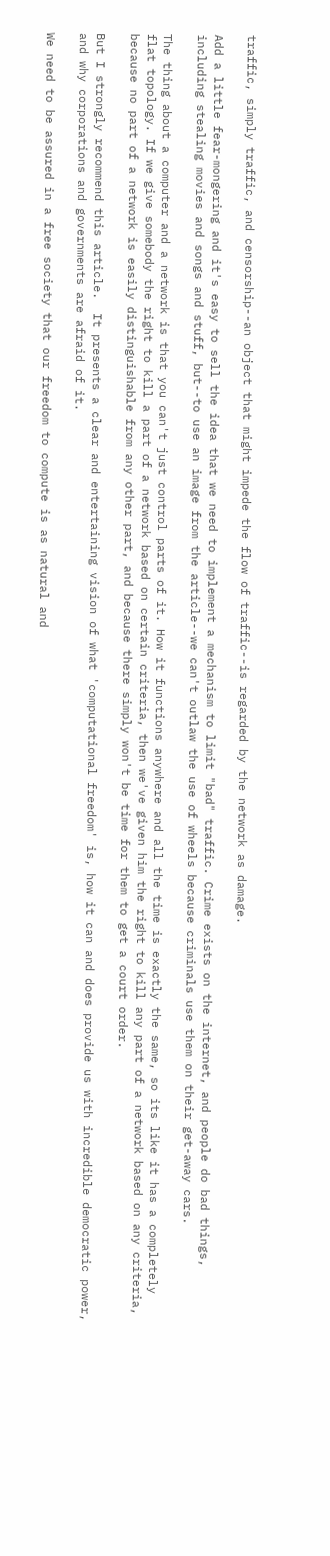traffic, simply traffic, and censorship--an object that might impede the flow of traffic--is regarded by the network as damage.

Add a little fear-mongering and it's easy to sell the idea that we need to implement a mechanism to limit "bad" traffic. Crime exists on the internet, and people do bad things, including stealing movies and songs and stuff, but--to use an image from the article--we can't outlaw the use of wheels because criminals use them on their get-away cars.

The thing about a computer and a network is that you can't just control parts of it. How it functions anywhere and all the time is exactly the same, so its like it has a completely flat topology. If we give somebody the right to kill a part of a network based on certain criteria, then we've given him the right to kill any part of a network based on any criteria, because no part of a network is easily distinguishable from any other part, and because there simply won't be time for them to get a court order.

But I strongly recommend this article.  It presents a clear and entertaining vision of what 'computational freedom' is, how it can and does provide us with incredible democratic power, and why corporations and governments are afraid of it.

We need to be assured in a free society that our freedom to compute is as natural and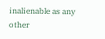inalienable as any other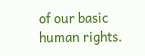of our basic human rights.